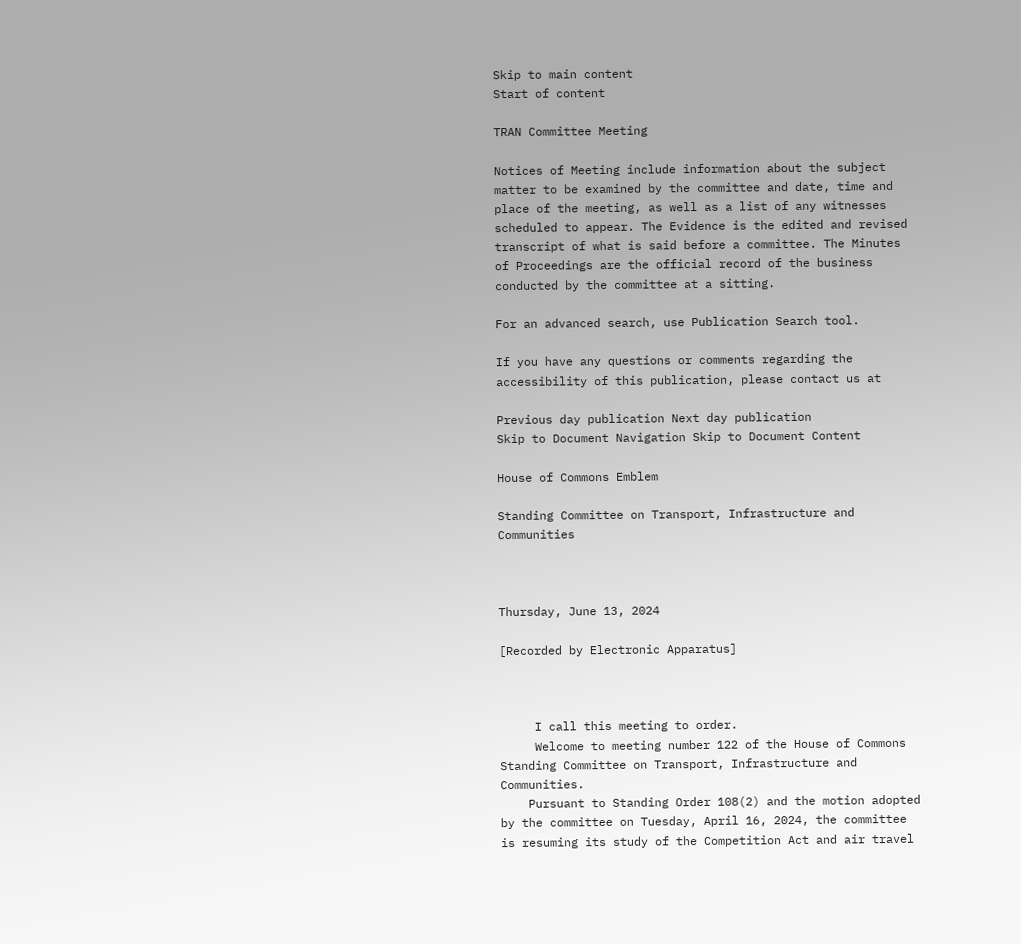Skip to main content
Start of content

TRAN Committee Meeting

Notices of Meeting include information about the subject matter to be examined by the committee and date, time and place of the meeting, as well as a list of any witnesses scheduled to appear. The Evidence is the edited and revised transcript of what is said before a committee. The Minutes of Proceedings are the official record of the business conducted by the committee at a sitting.

For an advanced search, use Publication Search tool.

If you have any questions or comments regarding the accessibility of this publication, please contact us at

Previous day publication Next day publication
Skip to Document Navigation Skip to Document Content

House of Commons Emblem

Standing Committee on Transport, Infrastructure and Communities



Thursday, June 13, 2024

[Recorded by Electronic Apparatus]



     I call this meeting to order.
     Welcome to meeting number 122 of the House of Commons Standing Committee on Transport, Infrastructure and Communities.
    Pursuant to Standing Order 108(2) and the motion adopted by the committee on Tuesday, April 16, 2024, the committee is resuming its study of the Competition Act and air travel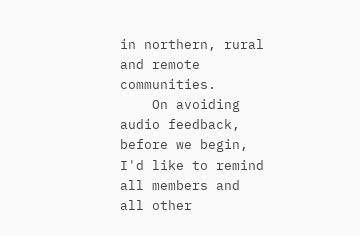in northern, rural and remote communities.
    On avoiding audio feedback, before we begin, I'd like to remind all members and all other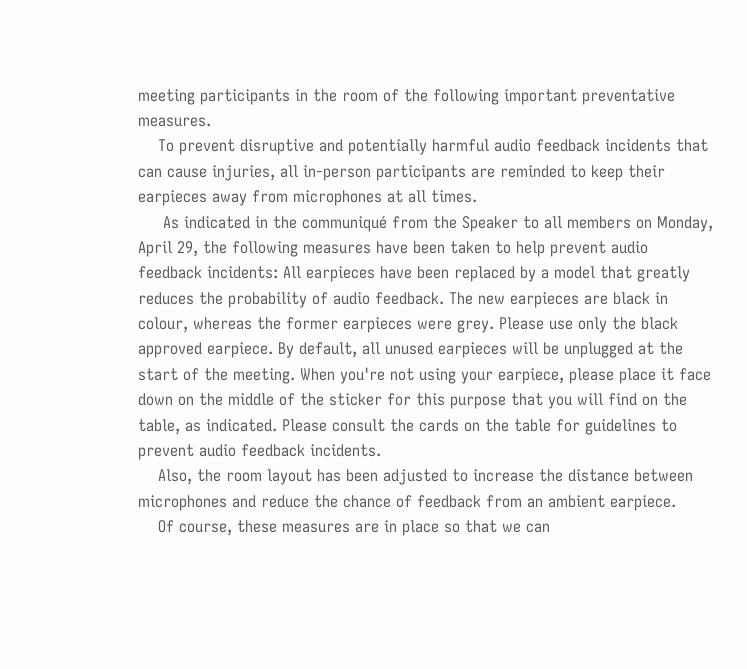meeting participants in the room of the following important preventative measures.
    To prevent disruptive and potentially harmful audio feedback incidents that can cause injuries, all in-person participants are reminded to keep their earpieces away from microphones at all times.
     As indicated in the communiqué from the Speaker to all members on Monday, April 29, the following measures have been taken to help prevent audio feedback incidents: All earpieces have been replaced by a model that greatly reduces the probability of audio feedback. The new earpieces are black in colour, whereas the former earpieces were grey. Please use only the black approved earpiece. By default, all unused earpieces will be unplugged at the start of the meeting. When you're not using your earpiece, please place it face down on the middle of the sticker for this purpose that you will find on the table, as indicated. Please consult the cards on the table for guidelines to prevent audio feedback incidents.
    Also, the room layout has been adjusted to increase the distance between microphones and reduce the chance of feedback from an ambient earpiece.
    Of course, these measures are in place so that we can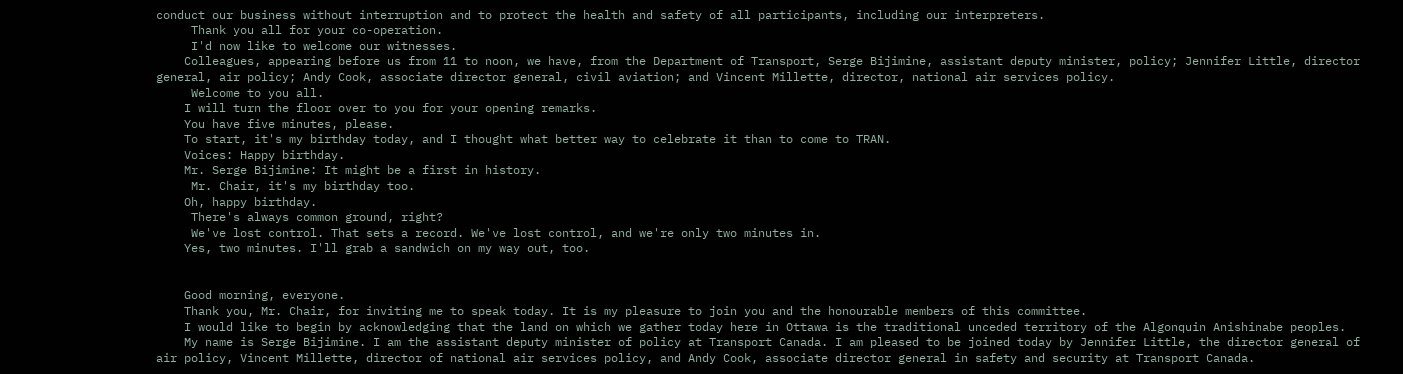conduct our business without interruption and to protect the health and safety of all participants, including our interpreters.
     Thank you all for your co-operation.
     I'd now like to welcome our witnesses.
    Colleagues, appearing before us from 11 to noon, we have, from the Department of Transport, Serge Bijimine, assistant deputy minister, policy; Jennifer Little, director general, air policy; Andy Cook, associate director general, civil aviation; and Vincent Millette, director, national air services policy.
     Welcome to you all.
    I will turn the floor over to you for your opening remarks.
    You have five minutes, please.
    To start, it's my birthday today, and I thought what better way to celebrate it than to come to TRAN.
    Voices: Happy birthday.
    Mr. Serge Bijimine: It might be a first in history.
     Mr. Chair, it's my birthday too.
    Oh, happy birthday.
     There's always common ground, right?
     We've lost control. That sets a record. We've lost control, and we're only two minutes in.
    Yes, two minutes. I'll grab a sandwich on my way out, too.


    Good morning, everyone.
    Thank you, Mr. Chair, for inviting me to speak today. It is my pleasure to join you and the honourable members of this committee.
    I would like to begin by acknowledging that the land on which we gather today here in Ottawa is the traditional unceded territory of the Algonquin Anishinabe peoples.
    My name is Serge Bijimine. I am the assistant deputy minister of policy at Transport Canada. I am pleased to be joined today by Jennifer Little, the director general of air policy, Vincent Millette, director of national air services policy, and Andy Cook, associate director general in safety and security at Transport Canada.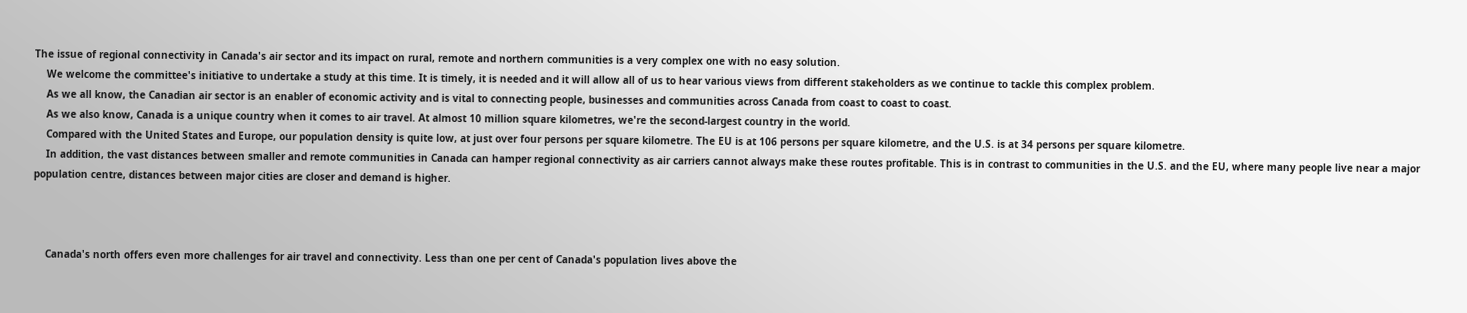The issue of regional connectivity in Canada's air sector and its impact on rural, remote and northern communities is a very complex one with no easy solution.
    We welcome the committee's initiative to undertake a study at this time. It is timely, it is needed and it will allow all of us to hear various views from different stakeholders as we continue to tackle this complex problem.
    As we all know, the Canadian air sector is an enabler of economic activity and is vital to connecting people, businesses and communities across Canada from coast to coast to coast.
    As we also know, Canada is a unique country when it comes to air travel. At almost 10 million square kilometres, we're the second-largest country in the world.
    Compared with the United States and Europe, our population density is quite low, at just over four persons per square kilometre. The EU is at 106 persons per square kilometre, and the U.S. is at 34 persons per square kilometre.
    In addition, the vast distances between smaller and remote communities in Canada can hamper regional connectivity as air carriers cannot always make these routes profitable. This is in contrast to communities in the U.S. and the EU, where many people live near a major population centre, distances between major cities are closer and demand is higher.



    Canada's north offers even more challenges for air travel and connectivity. Less than one per cent of Canada's population lives above the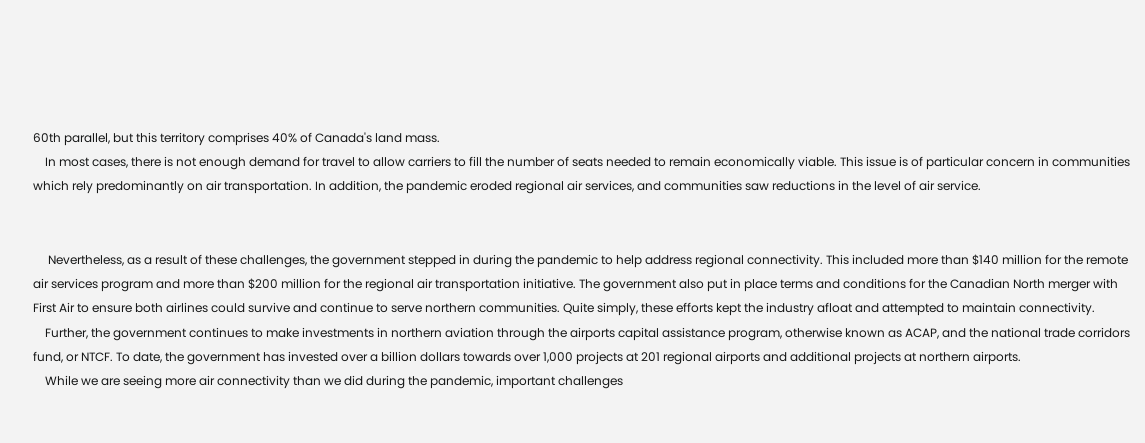60th parallel, but this territory comprises 40% of Canada's land mass.
    In most cases, there is not enough demand for travel to allow carriers to fill the number of seats needed to remain economically viable. This issue is of particular concern in communities which rely predominantly on air transportation. In addition, the pandemic eroded regional air services, and communities saw reductions in the level of air service.


     Nevertheless, as a result of these challenges, the government stepped in during the pandemic to help address regional connectivity. This included more than $140 million for the remote air services program and more than $200 million for the regional air transportation initiative. The government also put in place terms and conditions for the Canadian North merger with First Air to ensure both airlines could survive and continue to serve northern communities. Quite simply, these efforts kept the industry afloat and attempted to maintain connectivity.
    Further, the government continues to make investments in northern aviation through the airports capital assistance program, otherwise known as ACAP, and the national trade corridors fund, or NTCF. To date, the government has invested over a billion dollars towards over 1,000 projects at 201 regional airports and additional projects at northern airports.
    While we are seeing more air connectivity than we did during the pandemic, important challenges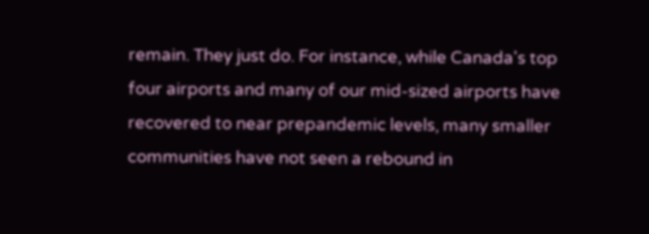remain. They just do. For instance, while Canada's top four airports and many of our mid-sized airports have recovered to near prepandemic levels, many smaller communities have not seen a rebound in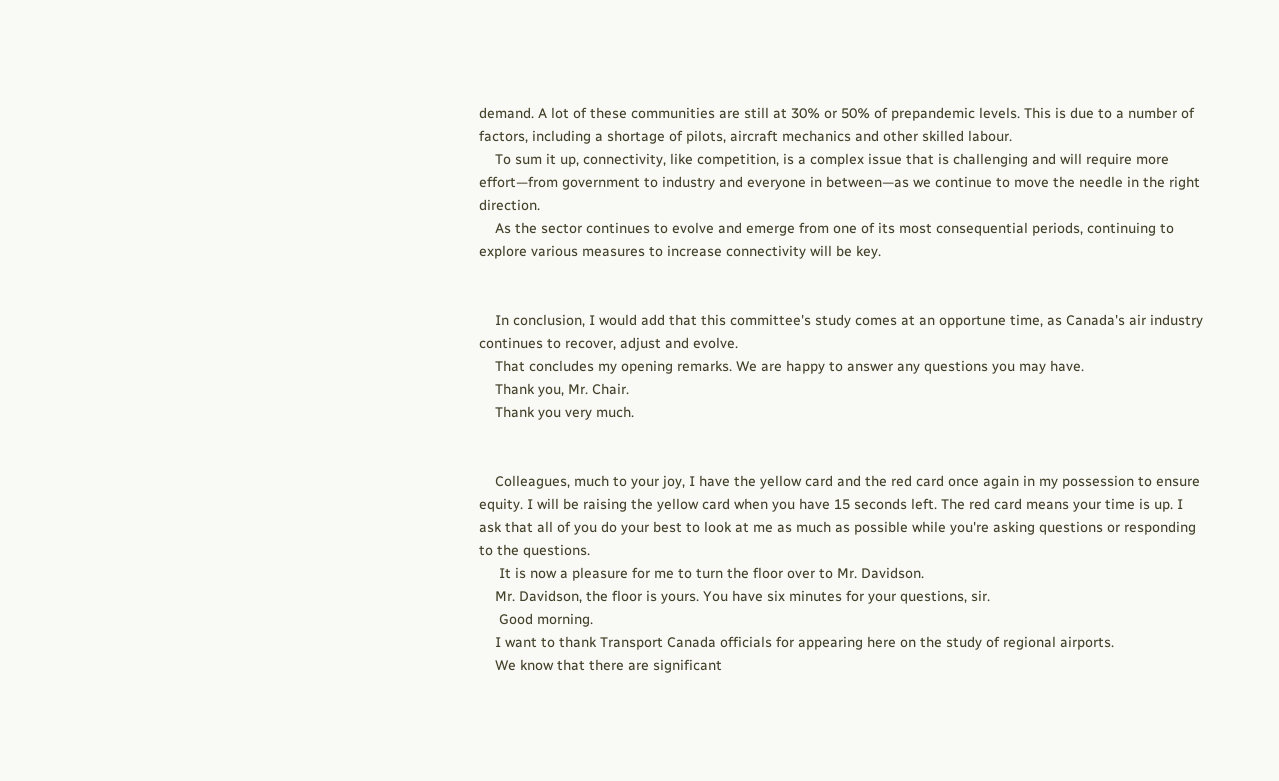demand. A lot of these communities are still at 30% or 50% of prepandemic levels. This is due to a number of factors, including a shortage of pilots, aircraft mechanics and other skilled labour.
    To sum it up, connectivity, like competition, is a complex issue that is challenging and will require more effort—from government to industry and everyone in between—as we continue to move the needle in the right direction.
    As the sector continues to evolve and emerge from one of its most consequential periods, continuing to explore various measures to increase connectivity will be key.


    In conclusion, I would add that this committee's study comes at an opportune time, as Canada's air industry continues to recover, adjust and evolve.
    That concludes my opening remarks. We are happy to answer any questions you may have.
    Thank you, Mr. Chair.
    Thank you very much.


    Colleagues, much to your joy, I have the yellow card and the red card once again in my possession to ensure equity. I will be raising the yellow card when you have 15 seconds left. The red card means your time is up. I ask that all of you do your best to look at me as much as possible while you're asking questions or responding to the questions.
     It is now a pleasure for me to turn the floor over to Mr. Davidson.
    Mr. Davidson, the floor is yours. You have six minutes for your questions, sir.
     Good morning.
    I want to thank Transport Canada officials for appearing here on the study of regional airports.
    We know that there are significant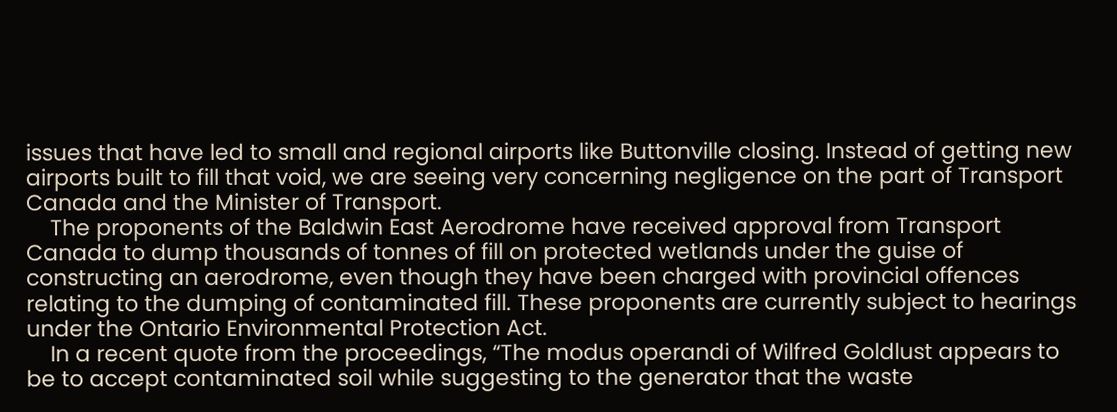issues that have led to small and regional airports like Buttonville closing. Instead of getting new airports built to fill that void, we are seeing very concerning negligence on the part of Transport Canada and the Minister of Transport.
    The proponents of the Baldwin East Aerodrome have received approval from Transport Canada to dump thousands of tonnes of fill on protected wetlands under the guise of constructing an aerodrome, even though they have been charged with provincial offences relating to the dumping of contaminated fill. These proponents are currently subject to hearings under the Ontario Environmental Protection Act.
    In a recent quote from the proceedings, “The modus operandi of Wilfred Goldlust appears to be to accept contaminated soil while suggesting to the generator that the waste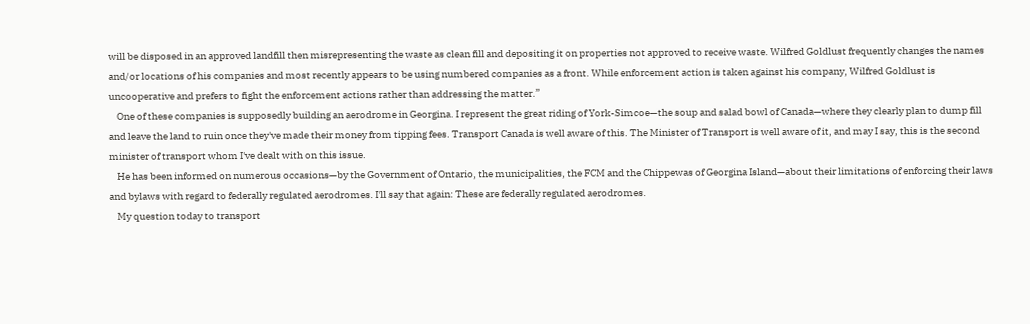will be disposed in an approved landfill then misrepresenting the waste as clean fill and depositing it on properties not approved to receive waste. Wilfred Goldlust frequently changes the names and/or locations of his companies and most recently appears to be using numbered companies as a front. While enforcement action is taken against his company, Wilfred Goldlust is uncooperative and prefers to fight the enforcement actions rather than addressing the matter.”
    One of these companies is supposedly building an aerodrome in Georgina. I represent the great riding of York-Simcoe—the soup and salad bowl of Canada—where they clearly plan to dump fill and leave the land to ruin once they've made their money from tipping fees. Transport Canada is well aware of this. The Minister of Transport is well aware of it, and may I say, this is the second minister of transport whom I've dealt with on this issue.
    He has been informed on numerous occasions—by the Government of Ontario, the municipalities, the FCM and the Chippewas of Georgina Island—about their limitations of enforcing their laws and bylaws with regard to federally regulated aerodromes. I'll say that again: These are federally regulated aerodromes.
    My question today to transport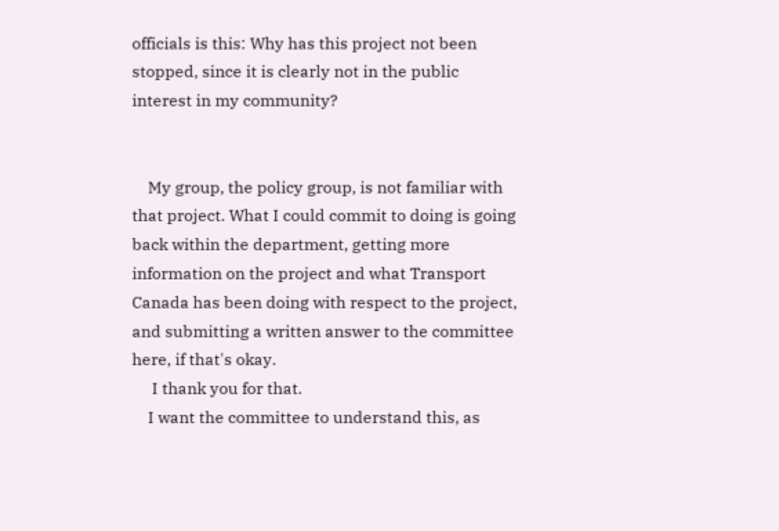officials is this: Why has this project not been stopped, since it is clearly not in the public interest in my community?


    My group, the policy group, is not familiar with that project. What I could commit to doing is going back within the department, getting more information on the project and what Transport Canada has been doing with respect to the project, and submitting a written answer to the committee here, if that's okay.
     I thank you for that.
    I want the committee to understand this, as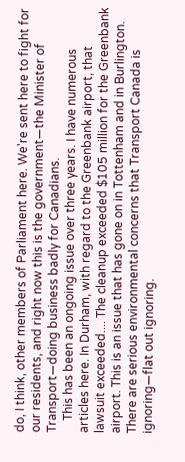do, I think, other members of Parliament here. We're sent here to fight for our residents, and right now this is the government—the Minister of Transport—doing business badly for Canadians.
    This has been an ongoing issue over three years. I have numerous articles here. In Durham, with regard to the Greenbank airport, that lawsuit exceeded.... The cleanup exceeded $105 million for the Greenbank airport. This is an issue that has gone on in Tottenham and in Burlington. There are serious environmental concerns that Transport Canada is ignoring—flat out ignoring.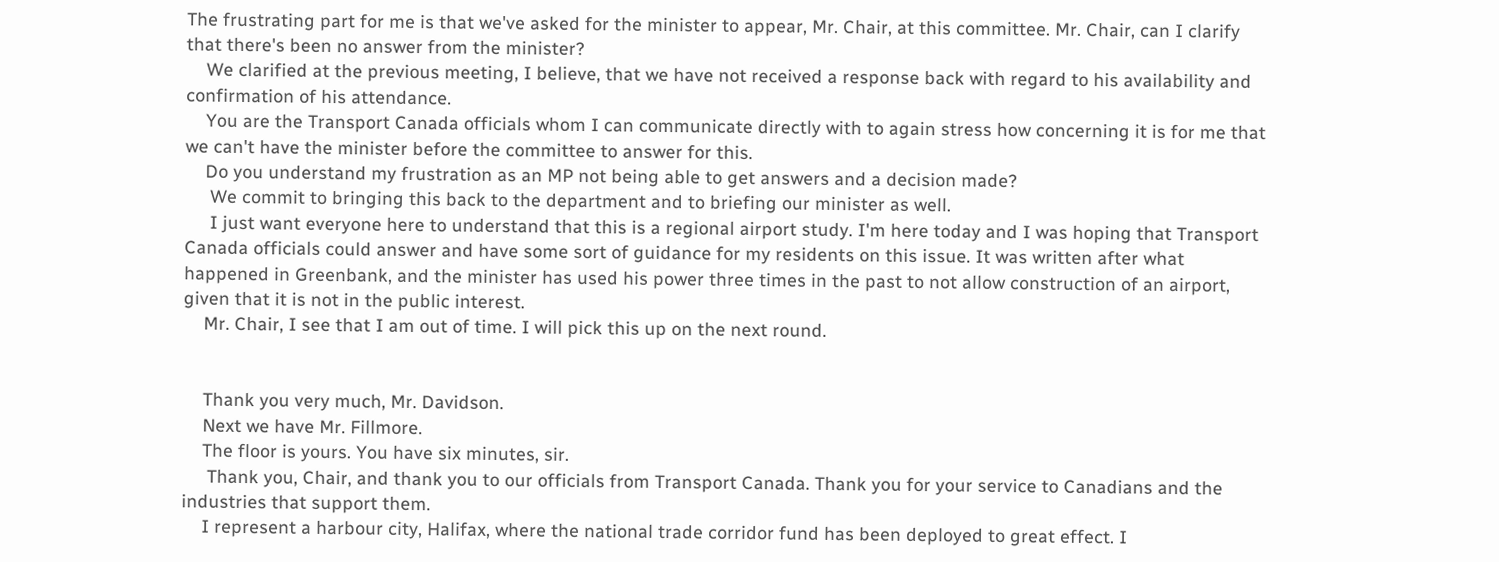The frustrating part for me is that we've asked for the minister to appear, Mr. Chair, at this committee. Mr. Chair, can I clarify that there's been no answer from the minister?
    We clarified at the previous meeting, I believe, that we have not received a response back with regard to his availability and confirmation of his attendance.
    You are the Transport Canada officials whom I can communicate directly with to again stress how concerning it is for me that we can't have the minister before the committee to answer for this.
    Do you understand my frustration as an MP not being able to get answers and a decision made?
     We commit to bringing this back to the department and to briefing our minister as well.
     I just want everyone here to understand that this is a regional airport study. I'm here today and I was hoping that Transport Canada officials could answer and have some sort of guidance for my residents on this issue. It was written after what happened in Greenbank, and the minister has used his power three times in the past to not allow construction of an airport, given that it is not in the public interest.
    Mr. Chair, I see that I am out of time. I will pick this up on the next round.


    Thank you very much, Mr. Davidson.
    Next we have Mr. Fillmore.
    The floor is yours. You have six minutes, sir.
     Thank you, Chair, and thank you to our officials from Transport Canada. Thank you for your service to Canadians and the industries that support them.
    I represent a harbour city, Halifax, where the national trade corridor fund has been deployed to great effect. I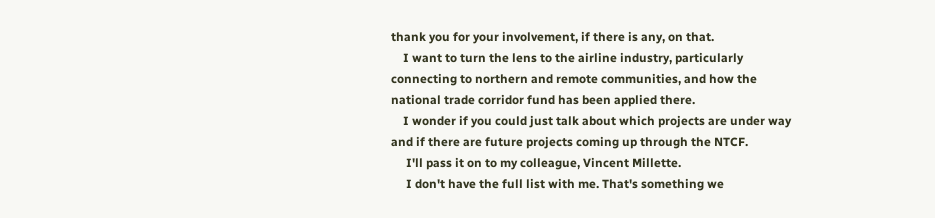thank you for your involvement, if there is any, on that.
    I want to turn the lens to the airline industry, particularly connecting to northern and remote communities, and how the national trade corridor fund has been applied there.
    I wonder if you could just talk about which projects are under way and if there are future projects coming up through the NTCF.
     I'll pass it on to my colleague, Vincent Millette.
     I don't have the full list with me. That's something we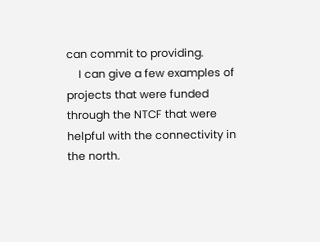can commit to providing.
    I can give a few examples of projects that were funded through the NTCF that were helpful with the connectivity in the north.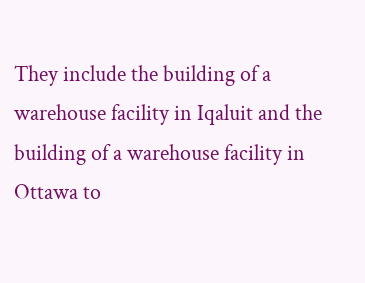They include the building of a warehouse facility in Iqaluit and the building of a warehouse facility in Ottawa to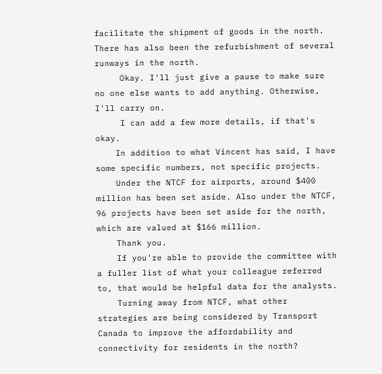facilitate the shipment of goods in the north. There has also been the refurbishment of several runways in the north.
     Okay. I'll just give a pause to make sure no one else wants to add anything. Otherwise, I'll carry on.
     I can add a few more details, if that's okay.
    In addition to what Vincent has said, I have some specific numbers, not specific projects.
    Under the NTCF for airports, around $400 million has been set aside. Also under the NTCF, 96 projects have been set aside for the north, which are valued at $166 million.
    Thank you.
    If you're able to provide the committee with a fuller list of what your colleague referred to, that would be helpful data for the analysts.
    Turning away from NTCF, what other strategies are being considered by Transport Canada to improve the affordability and connectivity for residents in the north?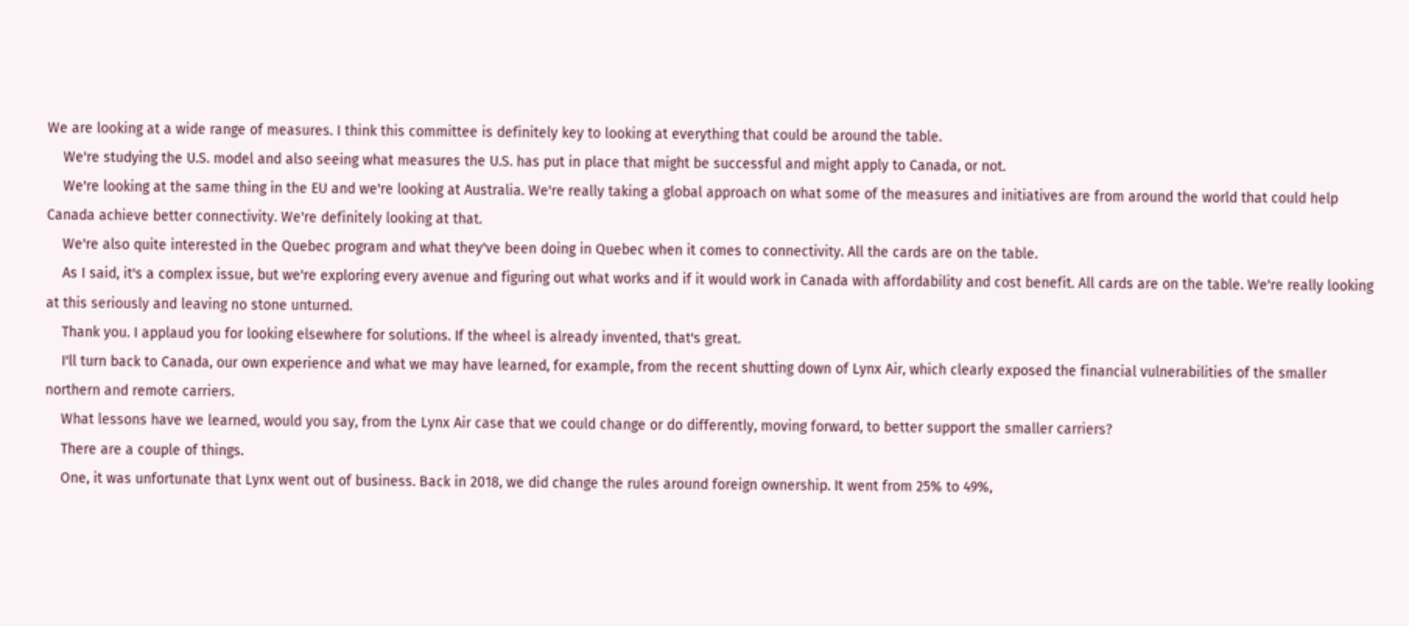We are looking at a wide range of measures. I think this committee is definitely key to looking at everything that could be around the table.
    We're studying the U.S. model and also seeing what measures the U.S. has put in place that might be successful and might apply to Canada, or not.
    We're looking at the same thing in the EU and we're looking at Australia. We're really taking a global approach on what some of the measures and initiatives are from around the world that could help Canada achieve better connectivity. We're definitely looking at that.
    We're also quite interested in the Quebec program and what they've been doing in Quebec when it comes to connectivity. All the cards are on the table.
    As I said, it's a complex issue, but we're exploring every avenue and figuring out what works and if it would work in Canada with affordability and cost benefit. All cards are on the table. We're really looking at this seriously and leaving no stone unturned.
    Thank you. I applaud you for looking elsewhere for solutions. If the wheel is already invented, that's great.
    I'll turn back to Canada, our own experience and what we may have learned, for example, from the recent shutting down of Lynx Air, which clearly exposed the financial vulnerabilities of the smaller northern and remote carriers.
    What lessons have we learned, would you say, from the Lynx Air case that we could change or do differently, moving forward, to better support the smaller carriers?
    There are a couple of things.
    One, it was unfortunate that Lynx went out of business. Back in 2018, we did change the rules around foreign ownership. It went from 25% to 49%,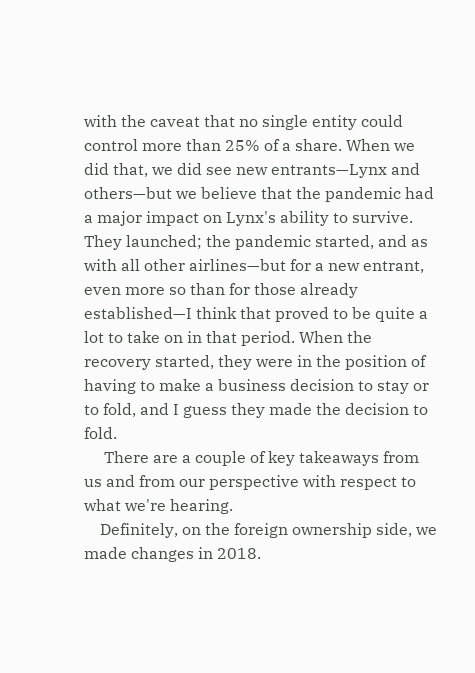with the caveat that no single entity could control more than 25% of a share. When we did that, we did see new entrants—Lynx and others—but we believe that the pandemic had a major impact on Lynx's ability to survive. They launched; the pandemic started, and as with all other airlines—but for a new entrant, even more so than for those already established—I think that proved to be quite a lot to take on in that period. When the recovery started, they were in the position of having to make a business decision to stay or to fold, and I guess they made the decision to fold.
     There are a couple of key takeaways from us and from our perspective with respect to what we're hearing.
    Definitely, on the foreign ownership side, we made changes in 2018.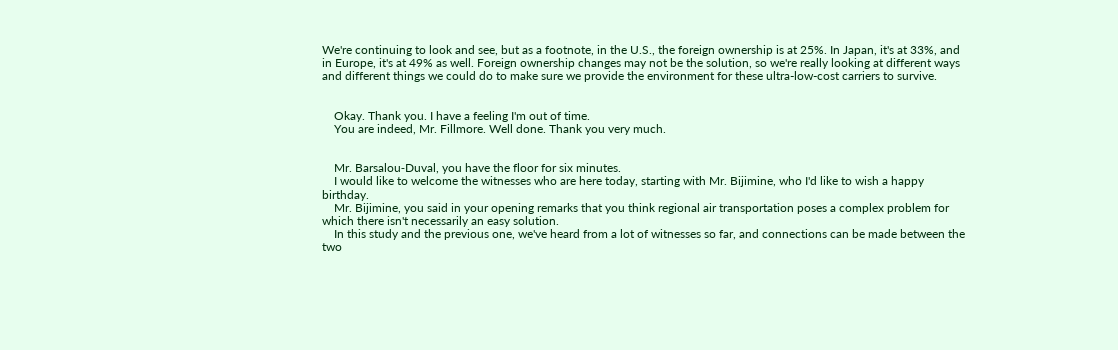We're continuing to look and see, but as a footnote, in the U.S., the foreign ownership is at 25%. In Japan, it's at 33%, and in Europe, it's at 49% as well. Foreign ownership changes may not be the solution, so we're really looking at different ways and different things we could do to make sure we provide the environment for these ultra-low-cost carriers to survive.


    Okay. Thank you. I have a feeling I'm out of time.
    You are indeed, Mr. Fillmore. Well done. Thank you very much.


    Mr. Barsalou‑Duval, you have the floor for six minutes.
    I would like to welcome the witnesses who are here today, starting with Mr. Bijimine, who I'd like to wish a happy birthday.
    Mr. Bijimine, you said in your opening remarks that you think regional air transportation poses a complex problem for which there isn't necessarily an easy solution.
    In this study and the previous one, we've heard from a lot of witnesses so far, and connections can be made between the two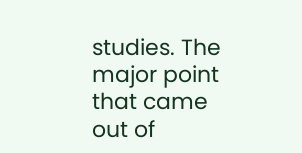studies. The major point that came out of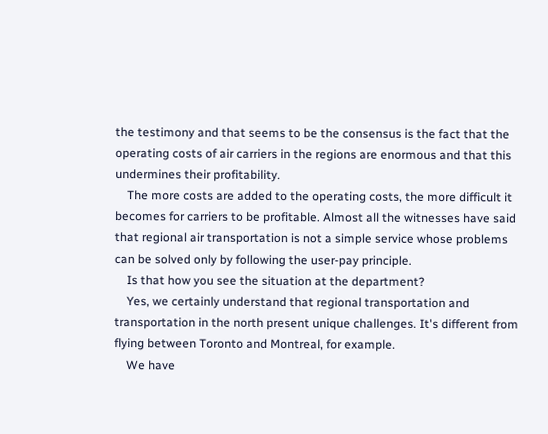the testimony and that seems to be the consensus is the fact that the operating costs of air carriers in the regions are enormous and that this undermines their profitability.
    The more costs are added to the operating costs, the more difficult it becomes for carriers to be profitable. Almost all the witnesses have said that regional air transportation is not a simple service whose problems can be solved only by following the user‑pay principle.
    Is that how you see the situation at the department?
    Yes, we certainly understand that regional transportation and transportation in the north present unique challenges. It's different from flying between Toronto and Montreal, for example.
    We have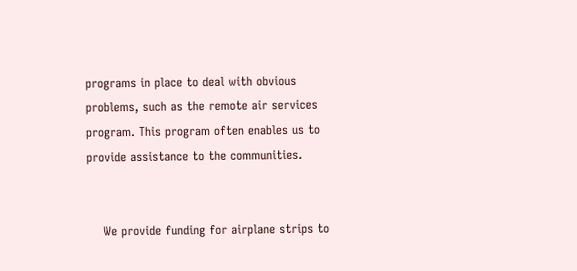programs in place to deal with obvious problems, such as the remote air services program. This program often enables us to provide assistance to the communities.


    We provide funding for airplane strips to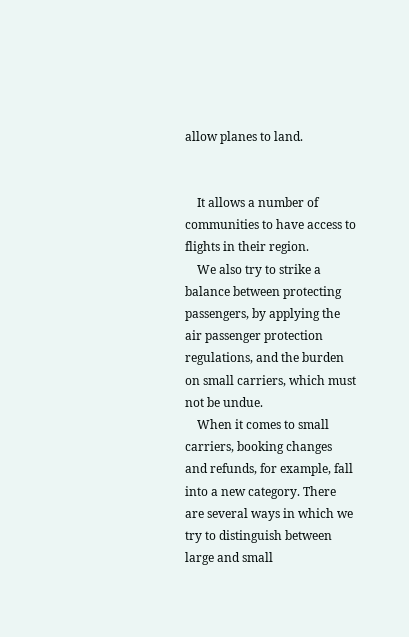allow planes to land.


    It allows a number of communities to have access to flights in their region.
    We also try to strike a balance between protecting passengers, by applying the air passenger protection regulations, and the burden on small carriers, which must not be undue.
    When it comes to small carriers, booking changes and refunds, for example, fall into a new category. There are several ways in which we try to distinguish between large and small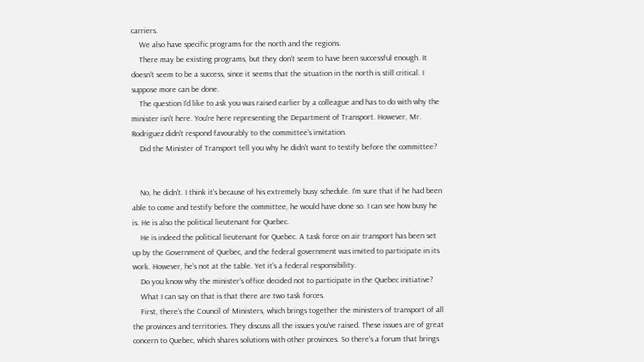carriers.
    We also have specific programs for the north and the regions.
    There may be existing programs, but they don't seem to have been successful enough. It doesn't seem to be a success, since it seems that the situation in the north is still critical. I suppose more can be done.
    The question I'd like to ask you was raised earlier by a colleague and has to do with why the minister isn't here. You're here representing the Department of Transport. However, Mr. Rodriguez didn't respond favourably to the committee's invitation.
    Did the Minister of Transport tell you why he didn't want to testify before the committee?


    No, he didn't. I think it's because of his extremely busy schedule. I'm sure that if he had been able to come and testify before the committee, he would have done so. I can see how busy he is. He is also the political lieutenant for Quebec.
    He is indeed the political lieutenant for Quebec. A task force on air transport has been set up by the Government of Quebec, and the federal government was invited to participate in its work. However, he's not at the table. Yet it's a federal responsibility.
    Do you know why the minister's office decided not to participate in the Quebec initiative?
    What I can say on that is that there are two task forces.
    First, there's the Council of Ministers, which brings together the ministers of transport of all the provinces and territories. They discuss all the issues you've raised. These issues are of great concern to Quebec, which shares solutions with other provinces. So there's a forum that brings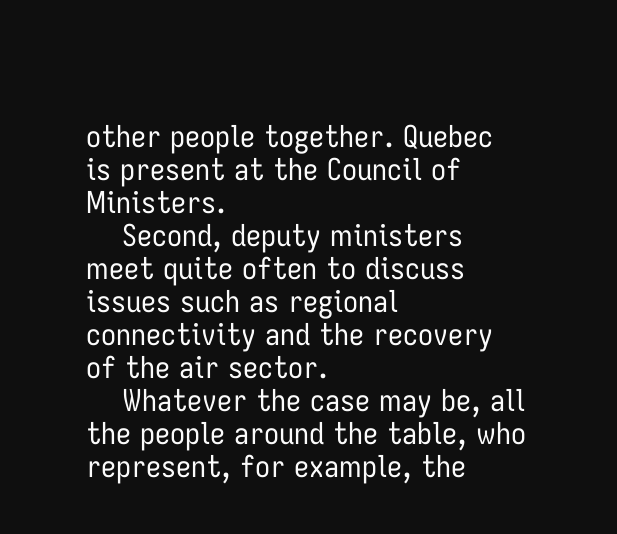other people together. Quebec is present at the Council of Ministers.
    Second, deputy ministers meet quite often to discuss issues such as regional connectivity and the recovery of the air sector.
    Whatever the case may be, all the people around the table, who represent, for example, the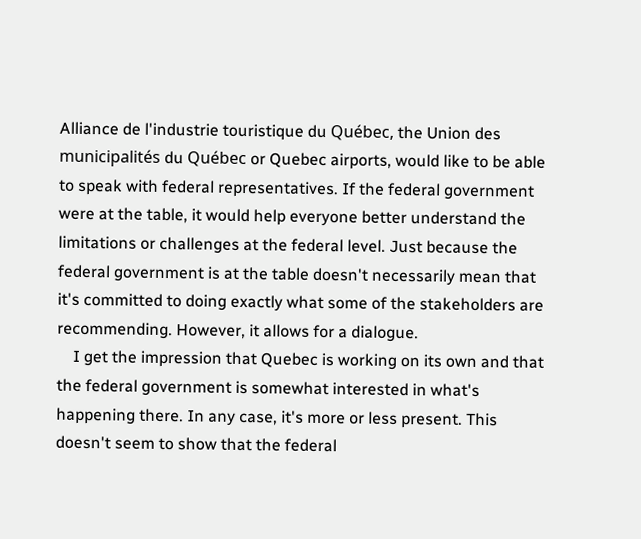Alliance de l'industrie touristique du Québec, the Union des municipalités du Québec or Quebec airports, would like to be able to speak with federal representatives. If the federal government were at the table, it would help everyone better understand the limitations or challenges at the federal level. Just because the federal government is at the table doesn't necessarily mean that it's committed to doing exactly what some of the stakeholders are recommending. However, it allows for a dialogue.
    I get the impression that Quebec is working on its own and that the federal government is somewhat interested in what's happening there. In any case, it's more or less present. This doesn't seem to show that the federal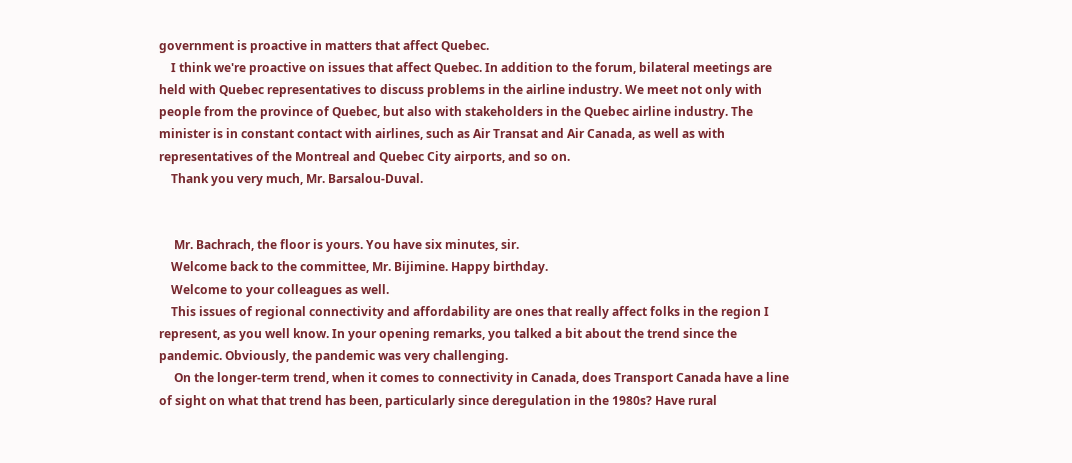government is proactive in matters that affect Quebec.
    I think we're proactive on issues that affect Quebec. In addition to the forum, bilateral meetings are held with Quebec representatives to discuss problems in the airline industry. We meet not only with people from the province of Quebec, but also with stakeholders in the Quebec airline industry. The minister is in constant contact with airlines, such as Air Transat and Air Canada, as well as with representatives of the Montreal and Quebec City airports, and so on.
    Thank you very much, Mr. Barsalou‑Duval.


     Mr. Bachrach, the floor is yours. You have six minutes, sir.
    Welcome back to the committee, Mr. Bijimine. Happy birthday.
    Welcome to your colleagues as well.
    This issues of regional connectivity and affordability are ones that really affect folks in the region I represent, as you well know. In your opening remarks, you talked a bit about the trend since the pandemic. Obviously, the pandemic was very challenging.
     On the longer-term trend, when it comes to connectivity in Canada, does Transport Canada have a line of sight on what that trend has been, particularly since deregulation in the 1980s? Have rural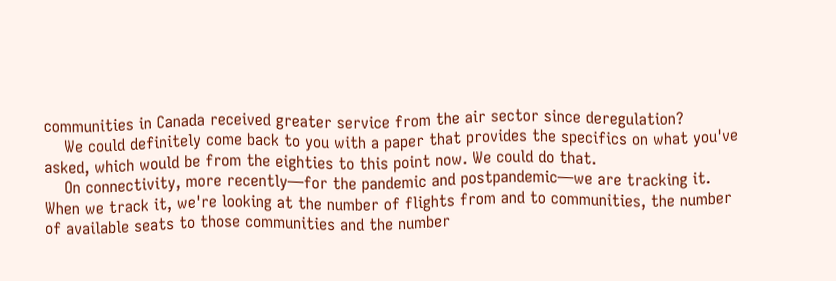communities in Canada received greater service from the air sector since deregulation?
    We could definitely come back to you with a paper that provides the specifics on what you've asked, which would be from the eighties to this point now. We could do that.
    On connectivity, more recently—for the pandemic and postpandemic—we are tracking it. When we track it, we're looking at the number of flights from and to communities, the number of available seats to those communities and the number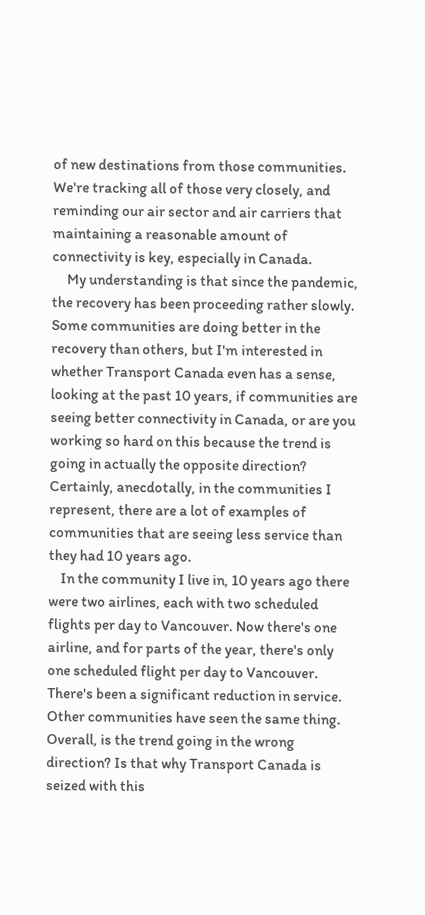of new destinations from those communities. We're tracking all of those very closely, and reminding our air sector and air carriers that maintaining a reasonable amount of connectivity is key, especially in Canada.
     My understanding is that since the pandemic, the recovery has been proceeding rather slowly. Some communities are doing better in the recovery than others, but I'm interested in whether Transport Canada even has a sense, looking at the past 10 years, if communities are seeing better connectivity in Canada, or are you working so hard on this because the trend is going in actually the opposite direction? Certainly, anecdotally, in the communities I represent, there are a lot of examples of communities that are seeing less service than they had 10 years ago.
    In the community I live in, 10 years ago there were two airlines, each with two scheduled flights per day to Vancouver. Now there's one airline, and for parts of the year, there's only one scheduled flight per day to Vancouver. There's been a significant reduction in service. Other communities have seen the same thing. Overall, is the trend going in the wrong direction? Is that why Transport Canada is seized with this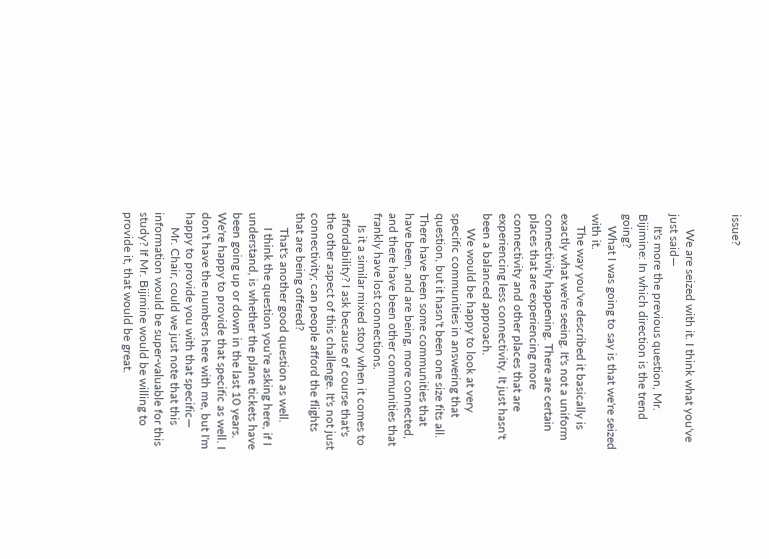issue?


     We are seized with it. I think what you've just said—
    It's more the previous question, Mr. Bijimine: In which direction is the trend going?
    What I was going to say is that we're seized with it.
    The way you've described it basically is exactly what we're seeing. It's not a uniform connectivity happening. There are certain places that are experiencing more connectivity and other places that are experiencing less connectivity. It just hasn't been a balanced approach.
     We would be happy to look at very specific communities in answering that question, but it hasn't been one size fits all. There have been some communities that have been, and are being, more connected, and there have been other communities that frankly have lost connections.
    Is it a similar mixed story when it comes to affordability? I ask because of course that's the other aspect of this challenge. It's not just connectivity; can people afford the flights that are being offered?
     That's another good question as well.
     I think the question you're asking here, if I understand, is whether the plane tickets have been going up or down in the last 10 years. We're happy to provide that specific as well. I don't have the numbers here with me, but I'm happy to provide you with that specific—
     Mr. Chair, could we just note that this information would be super-valuable for this study? If Mr. Bijimine would be willing to provide it, that would be great.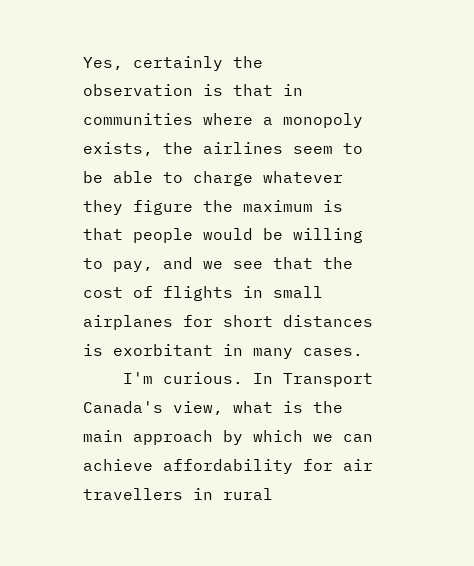Yes, certainly the observation is that in communities where a monopoly exists, the airlines seem to be able to charge whatever they figure the maximum is that people would be willing to pay, and we see that the cost of flights in small airplanes for short distances is exorbitant in many cases.
    I'm curious. In Transport Canada's view, what is the main approach by which we can achieve affordability for air travellers in rural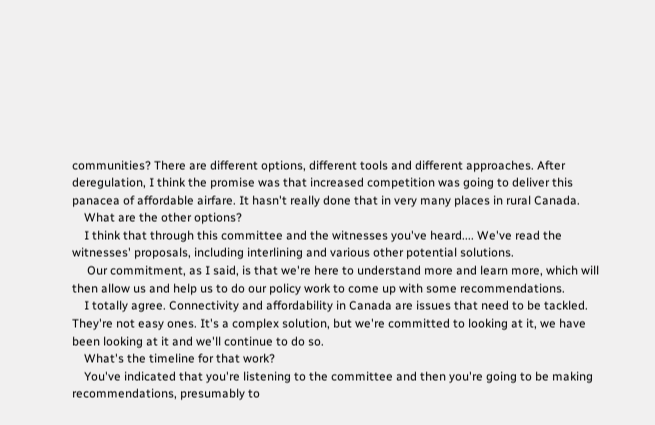communities? There are different options, different tools and different approaches. After deregulation, I think the promise was that increased competition was going to deliver this panacea of affordable airfare. It hasn't really done that in very many places in rural Canada.
    What are the other options?
    I think that through this committee and the witnesses you've heard.... We've read the witnesses' proposals, including interlining and various other potential solutions.
     Our commitment, as I said, is that we're here to understand more and learn more, which will then allow us and help us to do our policy work to come up with some recommendations.
    I totally agree. Connectivity and affordability in Canada are issues that need to be tackled. They're not easy ones. It's a complex solution, but we're committed to looking at it, we have been looking at it and we'll continue to do so.
    What's the timeline for that work?
    You've indicated that you're listening to the committee and then you're going to be making recommendations, presumably to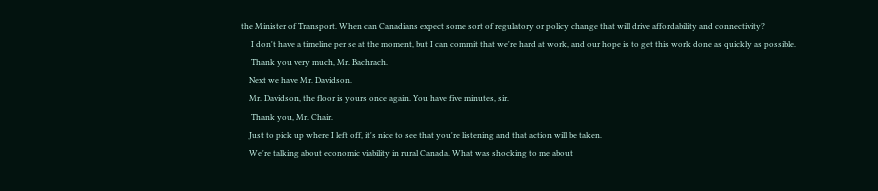the Minister of Transport. When can Canadians expect some sort of regulatory or policy change that will drive affordability and connectivity?
     I don't have a timeline per se at the moment, but I can commit that we're hard at work, and our hope is to get this work done as quickly as possible.
     Thank you very much, Mr. Bachrach.
    Next we have Mr. Davidson.
    Mr. Davidson, the floor is yours once again. You have five minutes, sir.
     Thank you, Mr. Chair.
    Just to pick up where I left off, it's nice to see that you're listening and that action will be taken.
    We're talking about economic viability in rural Canada. What was shocking to me about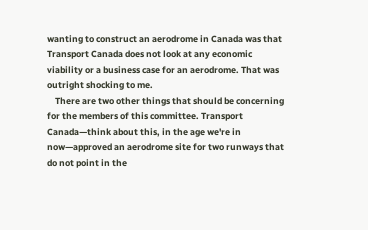wanting to construct an aerodrome in Canada was that Transport Canada does not look at any economic viability or a business case for an aerodrome. That was outright shocking to me.
    There are two other things that should be concerning for the members of this committee. Transport Canada—think about this, in the age we're in now—approved an aerodrome site for two runways that do not point in the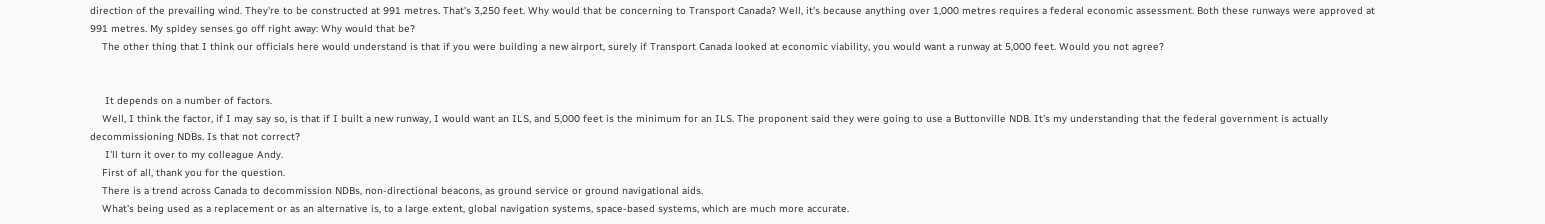direction of the prevailing wind. They're to be constructed at 991 metres. That's 3,250 feet. Why would that be concerning to Transport Canada? Well, it's because anything over 1,000 metres requires a federal economic assessment. Both these runways were approved at 991 metres. My spidey senses go off right away: Why would that be?
    The other thing that I think our officials here would understand is that if you were building a new airport, surely if Transport Canada looked at economic viability, you would want a runway at 5,000 feet. Would you not agree?


     It depends on a number of factors.
    Well, I think the factor, if I may say so, is that if I built a new runway, I would want an ILS, and 5,000 feet is the minimum for an ILS. The proponent said they were going to use a Buttonville NDB. It's my understanding that the federal government is actually decommissioning NDBs. Is that not correct?
     I'll turn it over to my colleague Andy.
    First of all, thank you for the question.
    There is a trend across Canada to decommission NDBs, non-directional beacons, as ground service or ground navigational aids.
    What's being used as a replacement or as an alternative is, to a large extent, global navigation systems, space-based systems, which are much more accurate.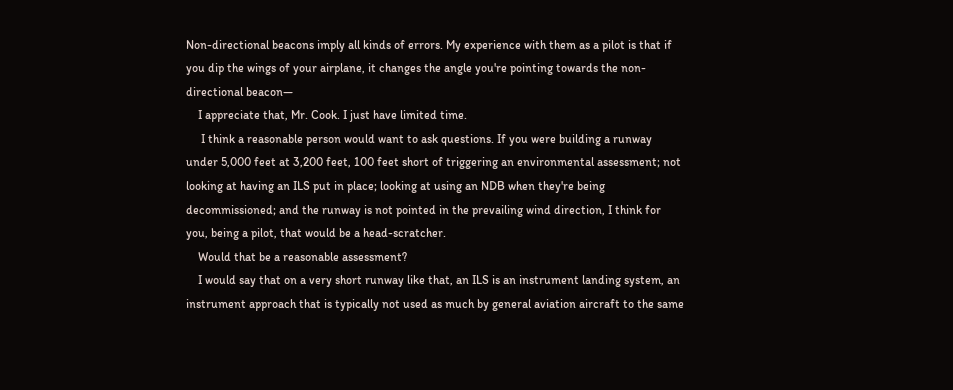Non-directional beacons imply all kinds of errors. My experience with them as a pilot is that if you dip the wings of your airplane, it changes the angle you're pointing towards the non-directional beacon—
    I appreciate that, Mr. Cook. I just have limited time.
     I think a reasonable person would want to ask questions. If you were building a runway under 5,000 feet at 3,200 feet, 100 feet short of triggering an environmental assessment; not looking at having an ILS put in place; looking at using an NDB when they're being decommissioned; and the runway is not pointed in the prevailing wind direction, I think for you, being a pilot, that would be a head-scratcher.
    Would that be a reasonable assessment?
    I would say that on a very short runway like that, an ILS is an instrument landing system, an instrument approach that is typically not used as much by general aviation aircraft to the same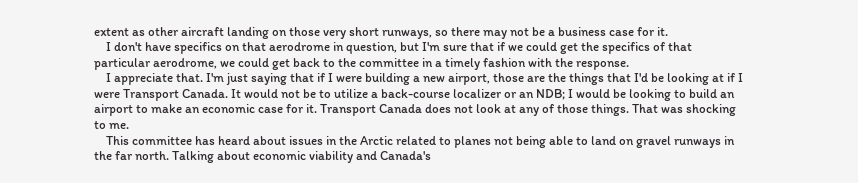extent as other aircraft landing on those very short runways, so there may not be a business case for it.
    I don't have specifics on that aerodrome in question, but I'm sure that if we could get the specifics of that particular aerodrome, we could get back to the committee in a timely fashion with the response.
    I appreciate that. I'm just saying that if I were building a new airport, those are the things that I'd be looking at if I were Transport Canada. It would not be to utilize a back-course localizer or an NDB; I would be looking to build an airport to make an economic case for it. Transport Canada does not look at any of those things. That was shocking to me.
    This committee has heard about issues in the Arctic related to planes not being able to land on gravel runways in the far north. Talking about economic viability and Canada's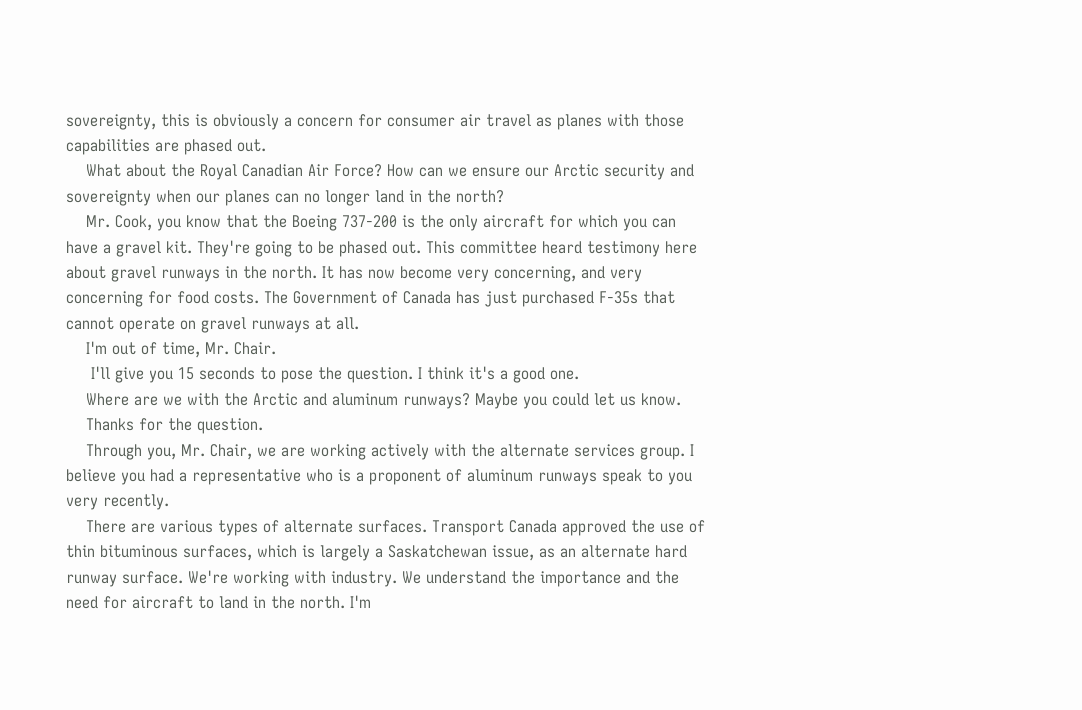sovereignty, this is obviously a concern for consumer air travel as planes with those capabilities are phased out.
    What about the Royal Canadian Air Force? How can we ensure our Arctic security and sovereignty when our planes can no longer land in the north?
    Mr. Cook, you know that the Boeing 737-200 is the only aircraft for which you can have a gravel kit. They're going to be phased out. This committee heard testimony here about gravel runways in the north. It has now become very concerning, and very concerning for food costs. The Government of Canada has just purchased F-35s that cannot operate on gravel runways at all.
    I'm out of time, Mr. Chair.
     I'll give you 15 seconds to pose the question. I think it's a good one.
    Where are we with the Arctic and aluminum runways? Maybe you could let us know.
    Thanks for the question.
    Through you, Mr. Chair, we are working actively with the alternate services group. I believe you had a representative who is a proponent of aluminum runways speak to you very recently.
    There are various types of alternate surfaces. Transport Canada approved the use of thin bituminous surfaces, which is largely a Saskatchewan issue, as an alternate hard runway surface. We're working with industry. We understand the importance and the need for aircraft to land in the north. I'm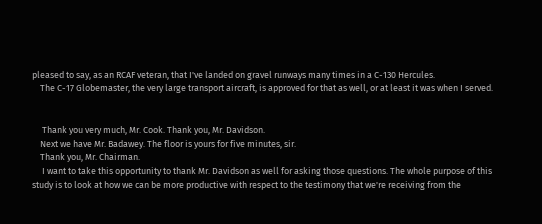pleased to say, as an RCAF veteran, that I've landed on gravel runways many times in a C-130 Hercules.
    The C-17 Globemaster, the very large transport aircraft, is approved for that as well, or at least it was when I served.


     Thank you very much, Mr. Cook. Thank you, Mr. Davidson.
    Next we have Mr. Badawey. The floor is yours for five minutes, sir.
    Thank you, Mr. Chairman.
     I want to take this opportunity to thank Mr. Davidson as well for asking those questions. The whole purpose of this study is to look at how we can be more productive with respect to the testimony that we're receiving from the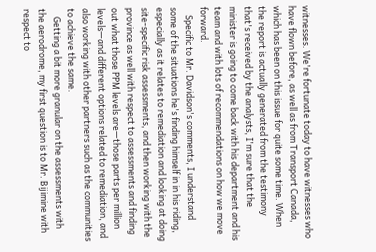witnesses. We're fortunate today to have witnesses who have flown before, as well as from Transport Canada, which has been on this issue for quite some time. When the report is actually generated from the testimony that's received by the analysts, I'm sure that the minister is going to come back with his department and his team and with lots of recommendations on how we move forward.
    Specific to Mr. Davidson's comments, I understand some of the situations he's finding himself in in his riding, especially as it relates to remediation and looking at doing site-specific risk assessments, and then working with the province as well with respect to assessments and finding out what those PPM levels are—those parts per million levels—and different options related to remediation, and also working with other partners such as the communities to achieve the same.
    Getting a bit more granular on the assessments with the aerodrome, my first question is to Mr. Bijimine with respect to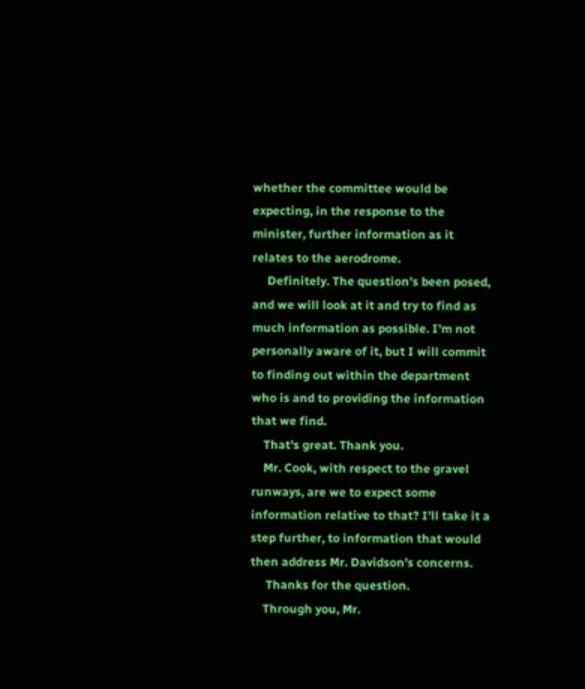whether the committee would be expecting, in the response to the minister, further information as it relates to the aerodrome.
     Definitely. The question's been posed, and we will look at it and try to find as much information as possible. I'm not personally aware of it, but I will commit to finding out within the department who is and to providing the information that we find.
    That's great. Thank you.
    Mr. Cook, with respect to the gravel runways, are we to expect some information relative to that? I'll take it a step further, to information that would then address Mr. Davidson's concerns.
     Thanks for the question.
    Through you, Mr.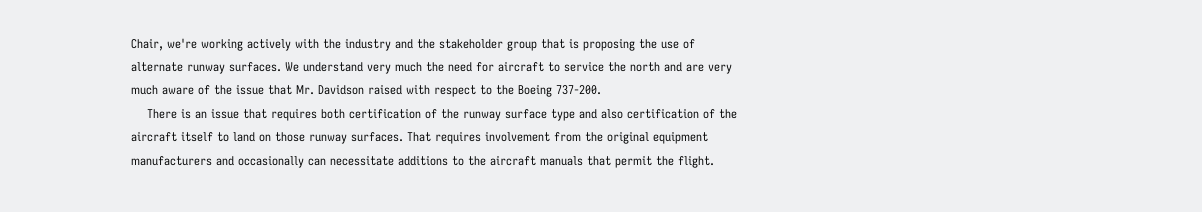Chair, we're working actively with the industry and the stakeholder group that is proposing the use of alternate runway surfaces. We understand very much the need for aircraft to service the north and are very much aware of the issue that Mr. Davidson raised with respect to the Boeing 737-200.
    There is an issue that requires both certification of the runway surface type and also certification of the aircraft itself to land on those runway surfaces. That requires involvement from the original equipment manufacturers and occasionally can necessitate additions to the aircraft manuals that permit the flight.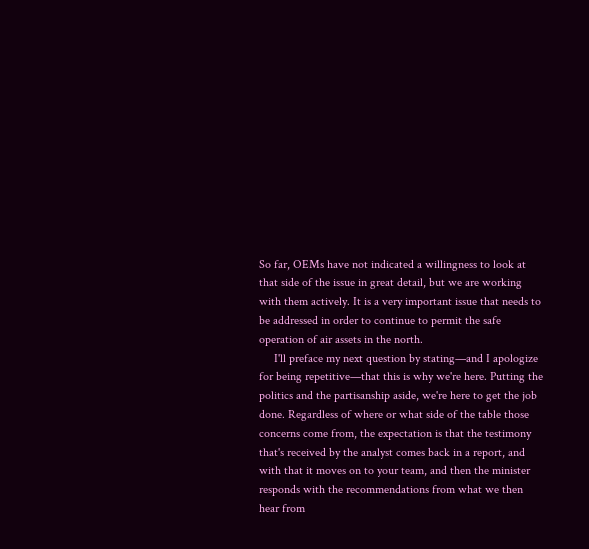So far, OEMs have not indicated a willingness to look at that side of the issue in great detail, but we are working with them actively. It is a very important issue that needs to be addressed in order to continue to permit the safe operation of air assets in the north.
     I'll preface my next question by stating—and I apologize for being repetitive—that this is why we're here. Putting the politics and the partisanship aside, we're here to get the job done. Regardless of where or what side of the table those concerns come from, the expectation is that the testimony that's received by the analyst comes back in a report, and with that it moves on to your team, and then the minister responds with the recommendations from what we then hear from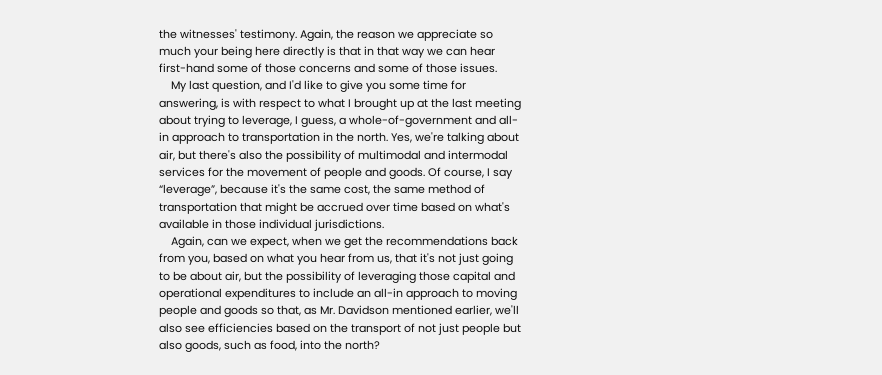the witnesses' testimony. Again, the reason we appreciate so much your being here directly is that in that way we can hear first-hand some of those concerns and some of those issues.
    My last question, and I'd like to give you some time for answering, is with respect to what I brought up at the last meeting about trying to leverage, I guess, a whole-of-government and all-in approach to transportation in the north. Yes, we're talking about air, but there's also the possibility of multimodal and intermodal services for the movement of people and goods. Of course, I say “leverage”, because it's the same cost, the same method of transportation that might be accrued over time based on what's available in those individual jurisdictions.
    Again, can we expect, when we get the recommendations back from you, based on what you hear from us, that it's not just going to be about air, but the possibility of leveraging those capital and operational expenditures to include an all-in approach to moving people and goods so that, as Mr. Davidson mentioned earlier, we'll also see efficiencies based on the transport of not just people but also goods, such as food, into the north?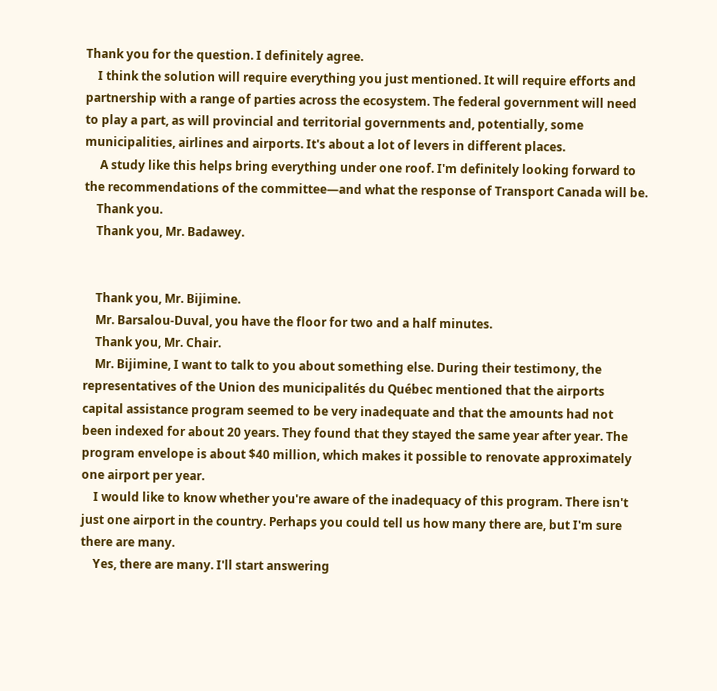Thank you for the question. I definitely agree.
    I think the solution will require everything you just mentioned. It will require efforts and partnership with a range of parties across the ecosystem. The federal government will need to play a part, as will provincial and territorial governments and, potentially, some municipalities, airlines and airports. It's about a lot of levers in different places.
     A study like this helps bring everything under one roof. I'm definitely looking forward to the recommendations of the committee—and what the response of Transport Canada will be.
    Thank you.
    Thank you, Mr. Badawey.


    Thank you, Mr. Bijimine.
    Mr. Barsalou‑Duval, you have the floor for two and a half minutes.
    Thank you, Mr. Chair.
    Mr. Bijimine, I want to talk to you about something else. During their testimony, the representatives of the Union des municipalités du Québec mentioned that the airports capital assistance program seemed to be very inadequate and that the amounts had not been indexed for about 20 years. They found that they stayed the same year after year. The program envelope is about $40 million, which makes it possible to renovate approximately one airport per year.
    I would like to know whether you're aware of the inadequacy of this program. There isn't just one airport in the country. Perhaps you could tell us how many there are, but I'm sure there are many.
    Yes, there are many. I'll start answering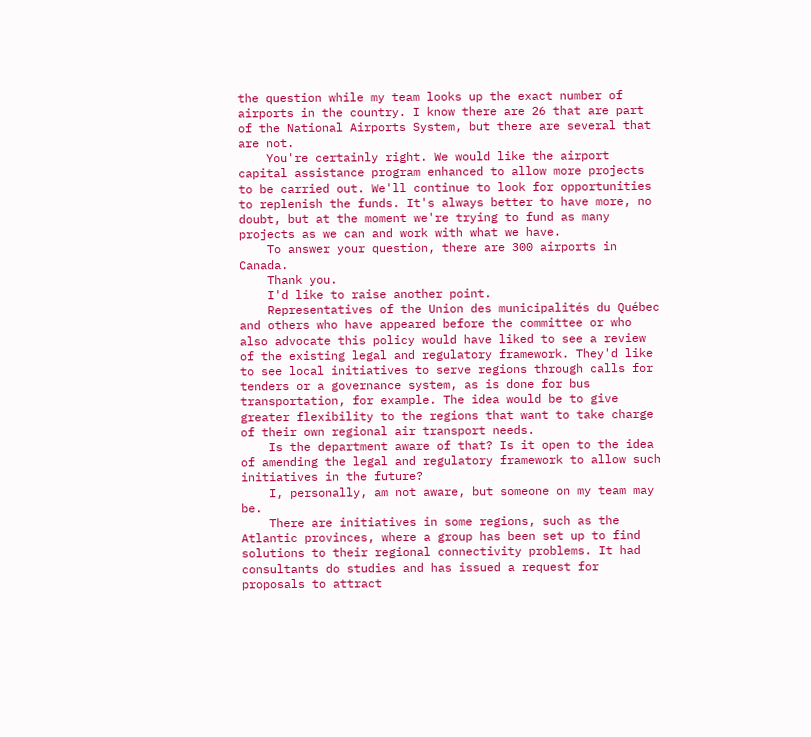the question while my team looks up the exact number of airports in the country. I know there are 26 that are part of the National Airports System, but there are several that are not.
    You're certainly right. We would like the airport capital assistance program enhanced to allow more projects to be carried out. We'll continue to look for opportunities to replenish the funds. It's always better to have more, no doubt, but at the moment we're trying to fund as many projects as we can and work with what we have.
    To answer your question, there are 300 airports in Canada.
    Thank you.
    I'd like to raise another point.
    Representatives of the Union des municipalités du Québec and others who have appeared before the committee or who also advocate this policy would have liked to see a review of the existing legal and regulatory framework. They'd like to see local initiatives to serve regions through calls for tenders or a governance system, as is done for bus transportation, for example. The idea would be to give greater flexibility to the regions that want to take charge of their own regional air transport needs.
    Is the department aware of that? Is it open to the idea of amending the legal and regulatory framework to allow such initiatives in the future?
    I, personally, am not aware, but someone on my team may be.
    There are initiatives in some regions, such as the Atlantic provinces, where a group has been set up to find solutions to their regional connectivity problems. It had consultants do studies and has issued a request for proposals to attract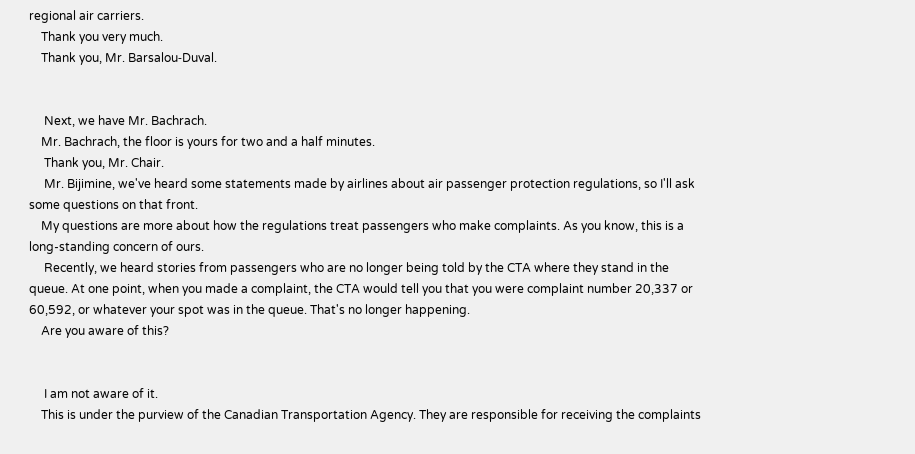regional air carriers.
    Thank you very much.
    Thank you, Mr. Barsalou‑Duval.


     Next, we have Mr. Bachrach.
    Mr. Bachrach, the floor is yours for two and a half minutes.
     Thank you, Mr. Chair.
     Mr. Bijimine, we've heard some statements made by airlines about air passenger protection regulations, so I'll ask some questions on that front.
    My questions are more about how the regulations treat passengers who make complaints. As you know, this is a long-standing concern of ours.
     Recently, we heard stories from passengers who are no longer being told by the CTA where they stand in the queue. At one point, when you made a complaint, the CTA would tell you that you were complaint number 20,337 or 60,592, or whatever your spot was in the queue. That's no longer happening.
    Are you aware of this?


     I am not aware of it.
    This is under the purview of the Canadian Transportation Agency. They are responsible for receiving the complaints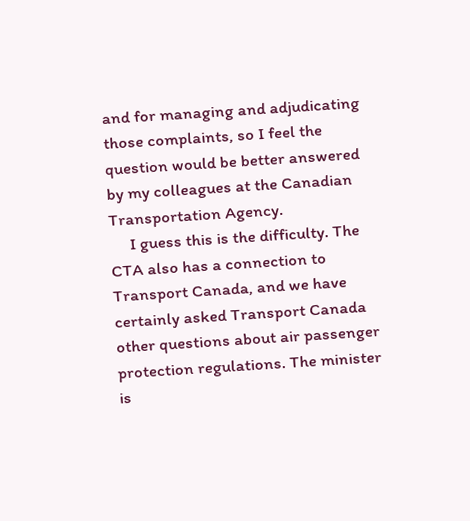and for managing and adjudicating those complaints, so I feel the question would be better answered by my colleagues at the Canadian Transportation Agency.
     I guess this is the difficulty. The CTA also has a connection to Transport Canada, and we have certainly asked Transport Canada other questions about air passenger protection regulations. The minister is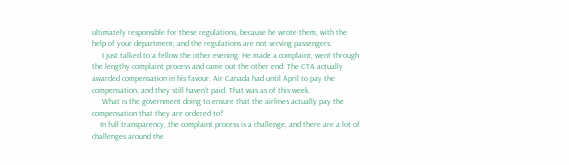ultimately responsible for these regulations, because he wrote them, with the help of your department, and the regulations are not serving passengers.
     I just talked to a fellow the other evening. He made a complaint, went through the lengthy complaint process and came out the other end. The CTA actually awarded compensation in his favour. Air Canada had until April to pay the compensation, and they still haven't paid. That was as of this week.
     What is the government doing to ensure that the airlines actually pay the compensation that they are ordered to?
    In full transparency, the complaint process is a challenge, and there are a lot of challenges around the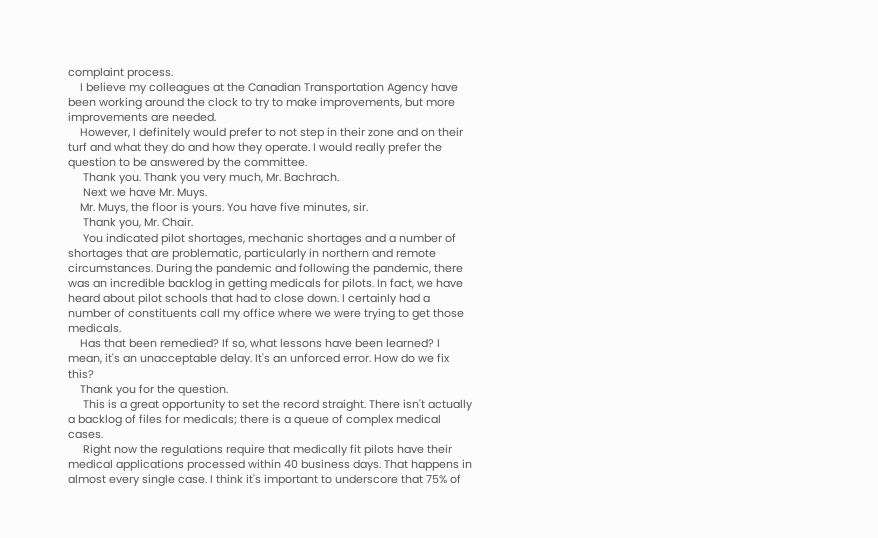complaint process.
    I believe my colleagues at the Canadian Transportation Agency have been working around the clock to try to make improvements, but more improvements are needed.
    However, I definitely would prefer to not step in their zone and on their turf and what they do and how they operate. I would really prefer the question to be answered by the committee.
     Thank you. Thank you very much, Mr. Bachrach.
     Next we have Mr. Muys.
    Mr. Muys, the floor is yours. You have five minutes, sir.
     Thank you, Mr. Chair.
     You indicated pilot shortages, mechanic shortages and a number of shortages that are problematic, particularly in northern and remote circumstances. During the pandemic and following the pandemic, there was an incredible backlog in getting medicals for pilots. In fact, we have heard about pilot schools that had to close down. I certainly had a number of constituents call my office where we were trying to get those medicals.
    Has that been remedied? If so, what lessons have been learned? I mean, it's an unacceptable delay. It's an unforced error. How do we fix this?
    Thank you for the question.
     This is a great opportunity to set the record straight. There isn't actually a backlog of files for medicals; there is a queue of complex medical cases.
     Right now the regulations require that medically fit pilots have their medical applications processed within 40 business days. That happens in almost every single case. I think it's important to underscore that 75% of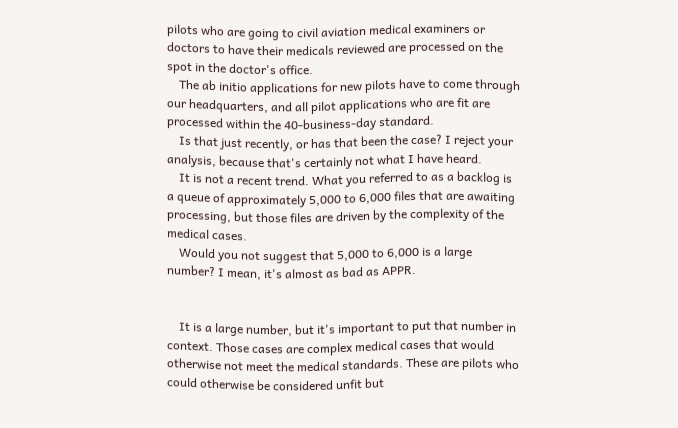pilots who are going to civil aviation medical examiners or doctors to have their medicals reviewed are processed on the spot in the doctor's office.
    The ab initio applications for new pilots have to come through our headquarters, and all pilot applications who are fit are processed within the 40-business-day standard.
    Is that just recently, or has that been the case? I reject your analysis, because that's certainly not what I have heard.
    It is not a recent trend. What you referred to as a backlog is a queue of approximately 5,000 to 6,000 files that are awaiting processing, but those files are driven by the complexity of the medical cases.
    Would you not suggest that 5,000 to 6,000 is a large number? I mean, it's almost as bad as APPR.


    It is a large number, but it's important to put that number in context. Those cases are complex medical cases that would otherwise not meet the medical standards. These are pilots who could otherwise be considered unfit but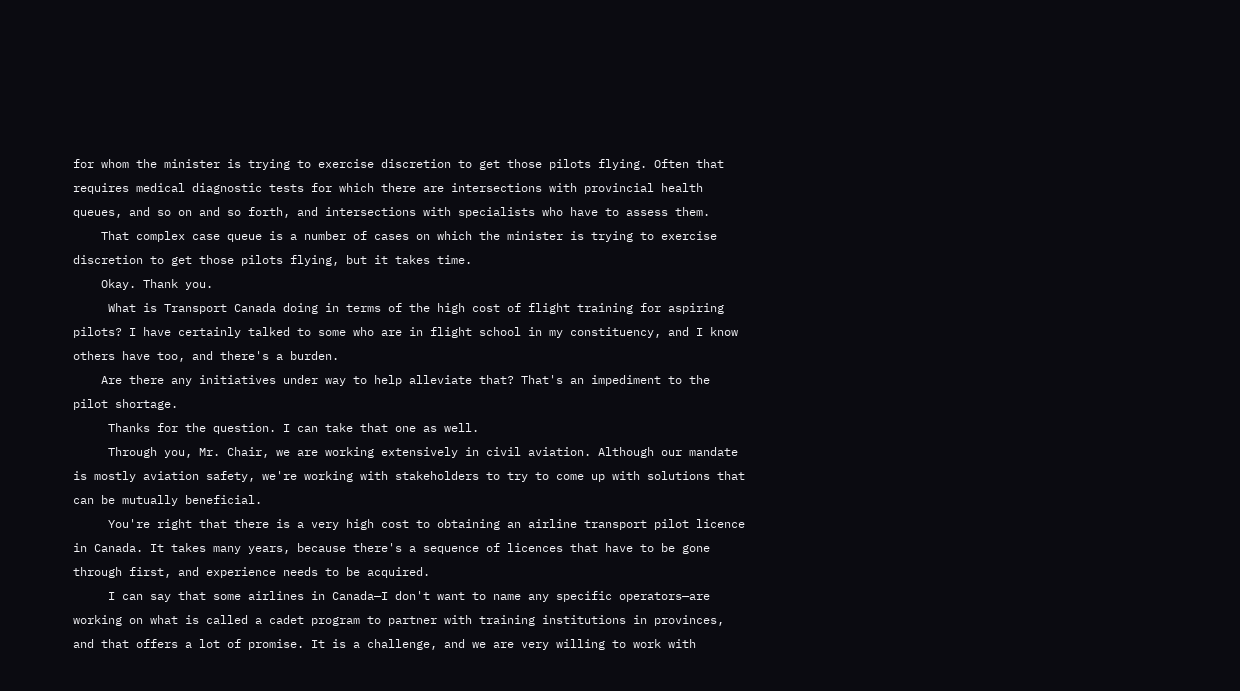for whom the minister is trying to exercise discretion to get those pilots flying. Often that requires medical diagnostic tests for which there are intersections with provincial health queues, and so on and so forth, and intersections with specialists who have to assess them.
    That complex case queue is a number of cases on which the minister is trying to exercise discretion to get those pilots flying, but it takes time.
    Okay. Thank you.
     What is Transport Canada doing in terms of the high cost of flight training for aspiring pilots? I have certainly talked to some who are in flight school in my constituency, and I know others have too, and there's a burden.
    Are there any initiatives under way to help alleviate that? That's an impediment to the pilot shortage.
     Thanks for the question. I can take that one as well.
     Through you, Mr. Chair, we are working extensively in civil aviation. Although our mandate is mostly aviation safety, we're working with stakeholders to try to come up with solutions that can be mutually beneficial.
     You're right that there is a very high cost to obtaining an airline transport pilot licence in Canada. It takes many years, because there's a sequence of licences that have to be gone through first, and experience needs to be acquired.
     I can say that some airlines in Canada—I don't want to name any specific operators—are working on what is called a cadet program to partner with training institutions in provinces, and that offers a lot of promise. It is a challenge, and we are very willing to work with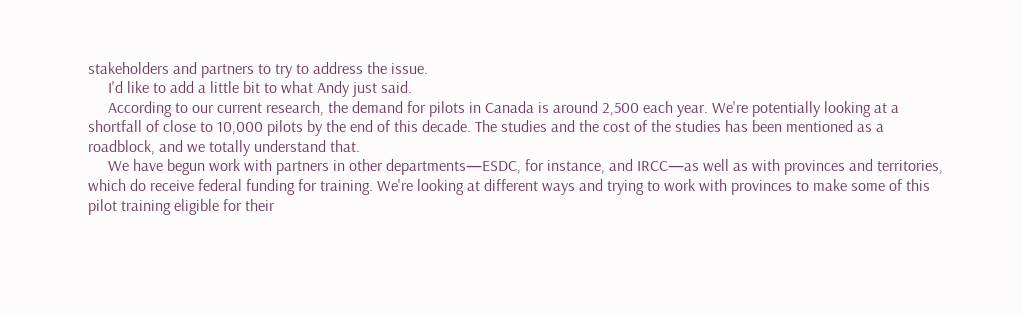stakeholders and partners to try to address the issue.
     I'd like to add a little bit to what Andy just said.
     According to our current research, the demand for pilots in Canada is around 2,500 each year. We're potentially looking at a shortfall of close to 10,000 pilots by the end of this decade. The studies and the cost of the studies has been mentioned as a roadblock, and we totally understand that.
     We have begun work with partners in other departments—ESDC, for instance, and IRCC—as well as with provinces and territories, which do receive federal funding for training. We're looking at different ways and trying to work with provinces to make some of this pilot training eligible for their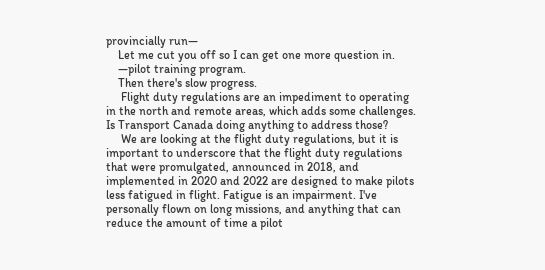provincially run—
    Let me cut you off so I can get one more question in.
    —pilot training program.
    Then there's slow progress.
     Flight duty regulations are an impediment to operating in the north and remote areas, which adds some challenges. Is Transport Canada doing anything to address those?
     We are looking at the flight duty regulations, but it is important to underscore that the flight duty regulations that were promulgated, announced in 2018, and implemented in 2020 and 2022 are designed to make pilots less fatigued in flight. Fatigue is an impairment. I've personally flown on long missions, and anything that can reduce the amount of time a pilot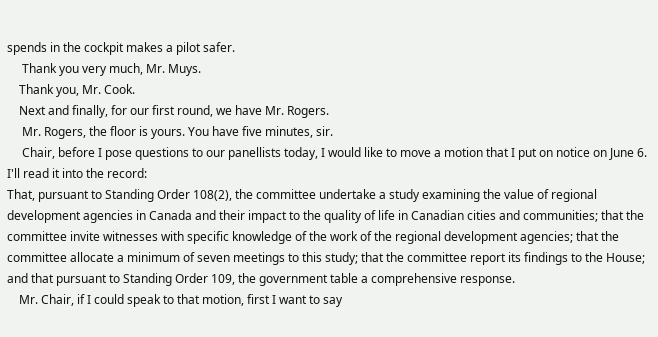spends in the cockpit makes a pilot safer.
     Thank you very much, Mr. Muys.
    Thank you, Mr. Cook.
    Next and finally, for our first round, we have Mr. Rogers.
     Mr. Rogers, the floor is yours. You have five minutes, sir.
     Chair, before I pose questions to our panellists today, I would like to move a motion that I put on notice on June 6. I'll read it into the record:
That, pursuant to Standing Order 108(2), the committee undertake a study examining the value of regional development agencies in Canada and their impact to the quality of life in Canadian cities and communities; that the committee invite witnesses with specific knowledge of the work of the regional development agencies; that the committee allocate a minimum of seven meetings to this study; that the committee report its findings to the House; and that pursuant to Standing Order 109, the government table a comprehensive response.
    Mr. Chair, if I could speak to that motion, first I want to say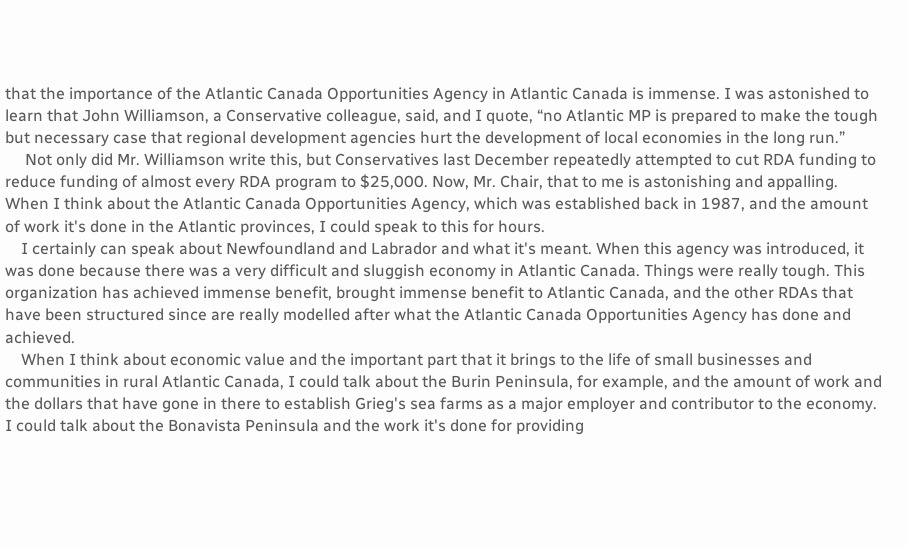that the importance of the Atlantic Canada Opportunities Agency in Atlantic Canada is immense. I was astonished to learn that John Williamson, a Conservative colleague, said, and I quote, “no Atlantic MP is prepared to make the tough but necessary case that regional development agencies hurt the development of local economies in the long run.”
     Not only did Mr. Williamson write this, but Conservatives last December repeatedly attempted to cut RDA funding to reduce funding of almost every RDA program to $25,000. Now, Mr. Chair, that to me is astonishing and appalling. When I think about the Atlantic Canada Opportunities Agency, which was established back in 1987, and the amount of work it's done in the Atlantic provinces, I could speak to this for hours.
    I certainly can speak about Newfoundland and Labrador and what it's meant. When this agency was introduced, it was done because there was a very difficult and sluggish economy in Atlantic Canada. Things were really tough. This organization has achieved immense benefit, brought immense benefit to Atlantic Canada, and the other RDAs that have been structured since are really modelled after what the Atlantic Canada Opportunities Agency has done and achieved.
    When I think about economic value and the important part that it brings to the life of small businesses and communities in rural Atlantic Canada, I could talk about the Burin Peninsula, for example, and the amount of work and the dollars that have gone in there to establish Grieg's sea farms as a major employer and contributor to the economy. I could talk about the Bonavista Peninsula and the work it's done for providing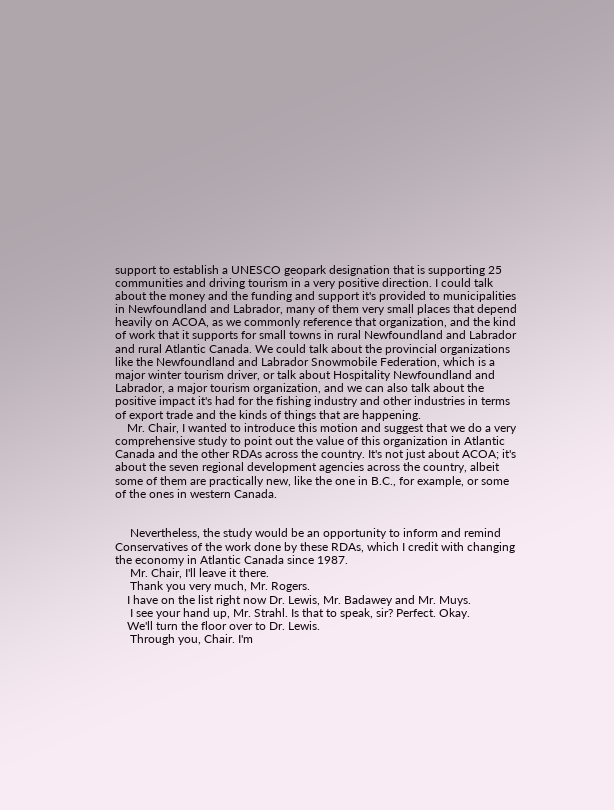support to establish a UNESCO geopark designation that is supporting 25 communities and driving tourism in a very positive direction. I could talk about the money and the funding and support it's provided to municipalities in Newfoundland and Labrador, many of them very small places that depend heavily on ACOA, as we commonly reference that organization, and the kind of work that it supports for small towns in rural Newfoundland and Labrador and rural Atlantic Canada. We could talk about the provincial organizations like the Newfoundland and Labrador Snowmobile Federation, which is a major winter tourism driver, or talk about Hospitality Newfoundland and Labrador, a major tourism organization, and we can also talk about the positive impact it's had for the fishing industry and other industries in terms of export trade and the kinds of things that are happening.
    Mr. Chair, I wanted to introduce this motion and suggest that we do a very comprehensive study to point out the value of this organization in Atlantic Canada and the other RDAs across the country. It's not just about ACOA; it's about the seven regional development agencies across the country, albeit some of them are practically new, like the one in B.C., for example, or some of the ones in western Canada.


     Nevertheless, the study would be an opportunity to inform and remind Conservatives of the work done by these RDAs, which I credit with changing the economy in Atlantic Canada since 1987.
     Mr. Chair, I'll leave it there.
     Thank you very much, Mr. Rogers.
    I have on the list right now Dr. Lewis, Mr. Badawey and Mr. Muys.
     I see your hand up, Mr. Strahl. Is that to speak, sir? Perfect. Okay.
    We'll turn the floor over to Dr. Lewis.
     Through you, Chair. I'm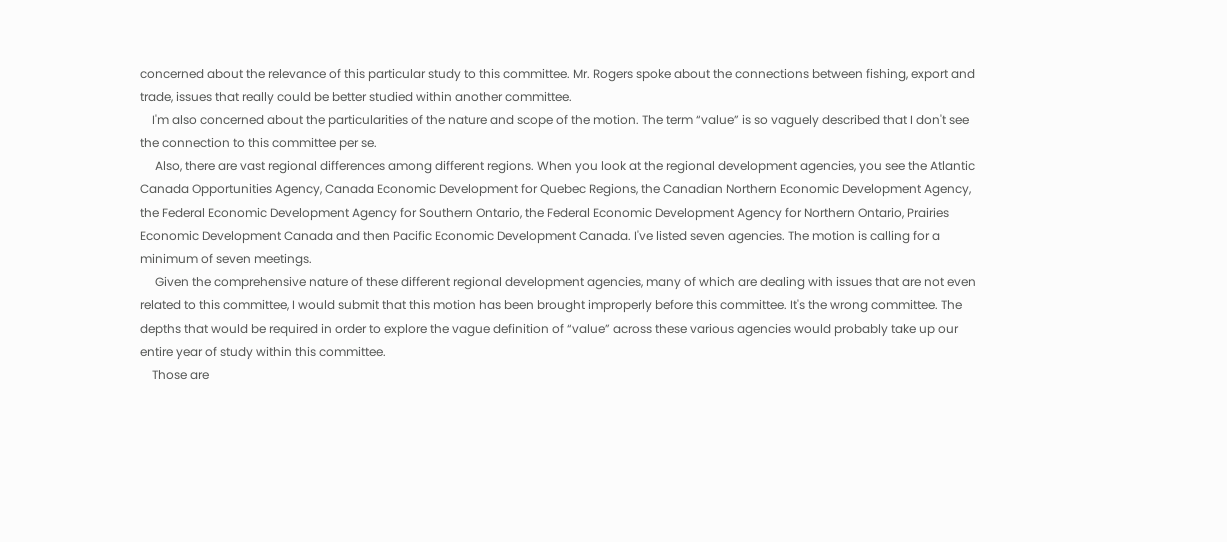concerned about the relevance of this particular study to this committee. Mr. Rogers spoke about the connections between fishing, export and trade, issues that really could be better studied within another committee.
    I'm also concerned about the particularities of the nature and scope of the motion. The term “value” is so vaguely described that I don't see the connection to this committee per se.
     Also, there are vast regional differences among different regions. When you look at the regional development agencies, you see the Atlantic Canada Opportunities Agency, Canada Economic Development for Quebec Regions, the Canadian Northern Economic Development Agency, the Federal Economic Development Agency for Southern Ontario, the Federal Economic Development Agency for Northern Ontario, Prairies Economic Development Canada and then Pacific Economic Development Canada. I've listed seven agencies. The motion is calling for a minimum of seven meetings.
     Given the comprehensive nature of these different regional development agencies, many of which are dealing with issues that are not even related to this committee, I would submit that this motion has been brought improperly before this committee. It's the wrong committee. The depths that would be required in order to explore the vague definition of “value” across these various agencies would probably take up our entire year of study within this committee.
    Those are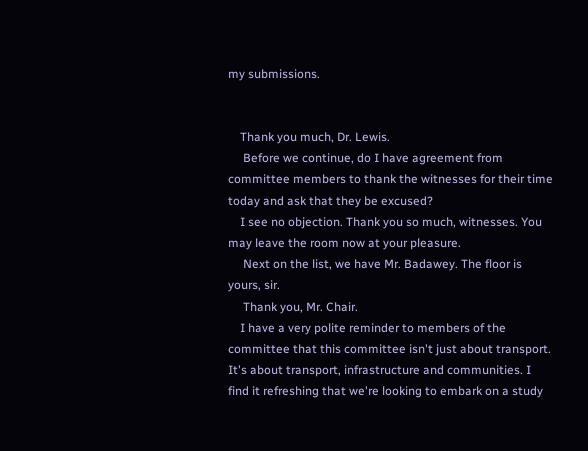my submissions.


    Thank you much, Dr. Lewis.
     Before we continue, do I have agreement from committee members to thank the witnesses for their time today and ask that they be excused?
    I see no objection. Thank you so much, witnesses. You may leave the room now at your pleasure.
     Next on the list, we have Mr. Badawey. The floor is yours, sir.
     Thank you, Mr. Chair.
    I have a very polite reminder to members of the committee that this committee isn't just about transport. It's about transport, infrastructure and communities. I find it refreshing that we're looking to embark on a study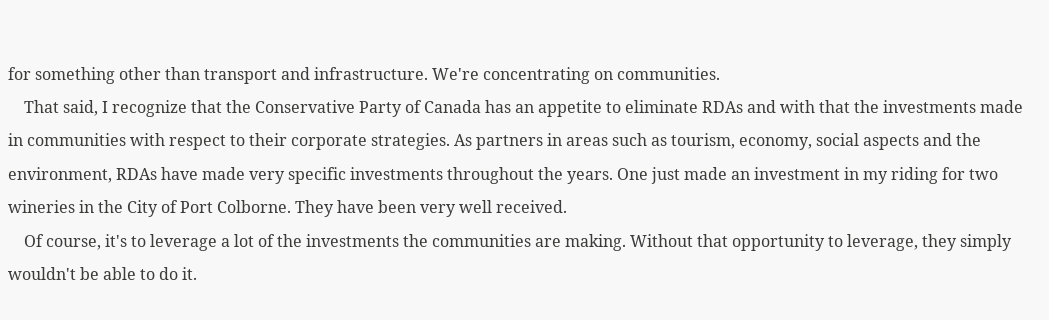for something other than transport and infrastructure. We're concentrating on communities.
    That said, I recognize that the Conservative Party of Canada has an appetite to eliminate RDAs and with that the investments made in communities with respect to their corporate strategies. As partners in areas such as tourism, economy, social aspects and the environment, RDAs have made very specific investments throughout the years. One just made an investment in my riding for two wineries in the City of Port Colborne. They have been very well received.
    Of course, it's to leverage a lot of the investments the communities are making. Without that opportunity to leverage, they simply wouldn't be able to do it.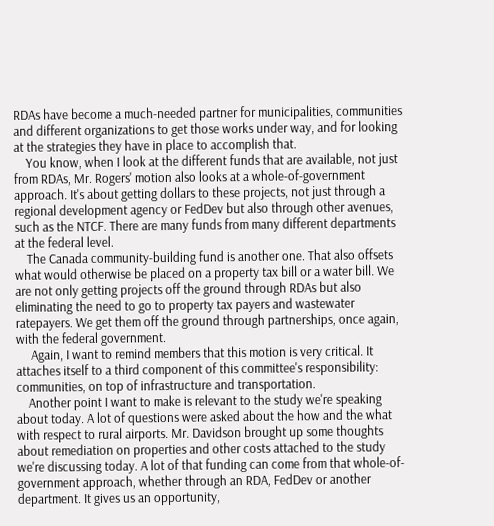RDAs have become a much-needed partner for municipalities, communities and different organizations to get those works under way, and for looking at the strategies they have in place to accomplish that.
    You know, when I look at the different funds that are available, not just from RDAs, Mr. Rogers' motion also looks at a whole-of-government approach. It's about getting dollars to these projects, not just through a regional development agency or FedDev but also through other avenues, such as the NTCF. There are many funds from many different departments at the federal level.
    The Canada community-building fund is another one. That also offsets what would otherwise be placed on a property tax bill or a water bill. We are not only getting projects off the ground through RDAs but also eliminating the need to go to property tax payers and wastewater ratepayers. We get them off the ground through partnerships, once again, with the federal government.
     Again, I want to remind members that this motion is very critical. It attaches itself to a third component of this committee's responsibility: communities, on top of infrastructure and transportation.
    Another point I want to make is relevant to the study we're speaking about today. A lot of questions were asked about the how and the what with respect to rural airports. Mr. Davidson brought up some thoughts about remediation on properties and other costs attached to the study we're discussing today. A lot of that funding can come from that whole-of-government approach, whether through an RDA, FedDev or another department. It gives us an opportunity,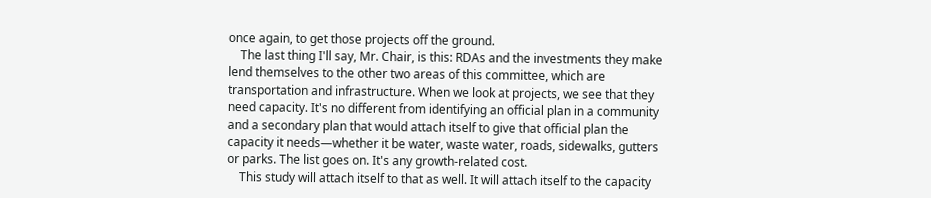once again, to get those projects off the ground.
    The last thing I'll say, Mr. Chair, is this: RDAs and the investments they make lend themselves to the other two areas of this committee, which are transportation and infrastructure. When we look at projects, we see that they need capacity. It's no different from identifying an official plan in a community and a secondary plan that would attach itself to give that official plan the capacity it needs—whether it be water, waste water, roads, sidewalks, gutters or parks. The list goes on. It's any growth-related cost.
    This study will attach itself to that as well. It will attach itself to the capacity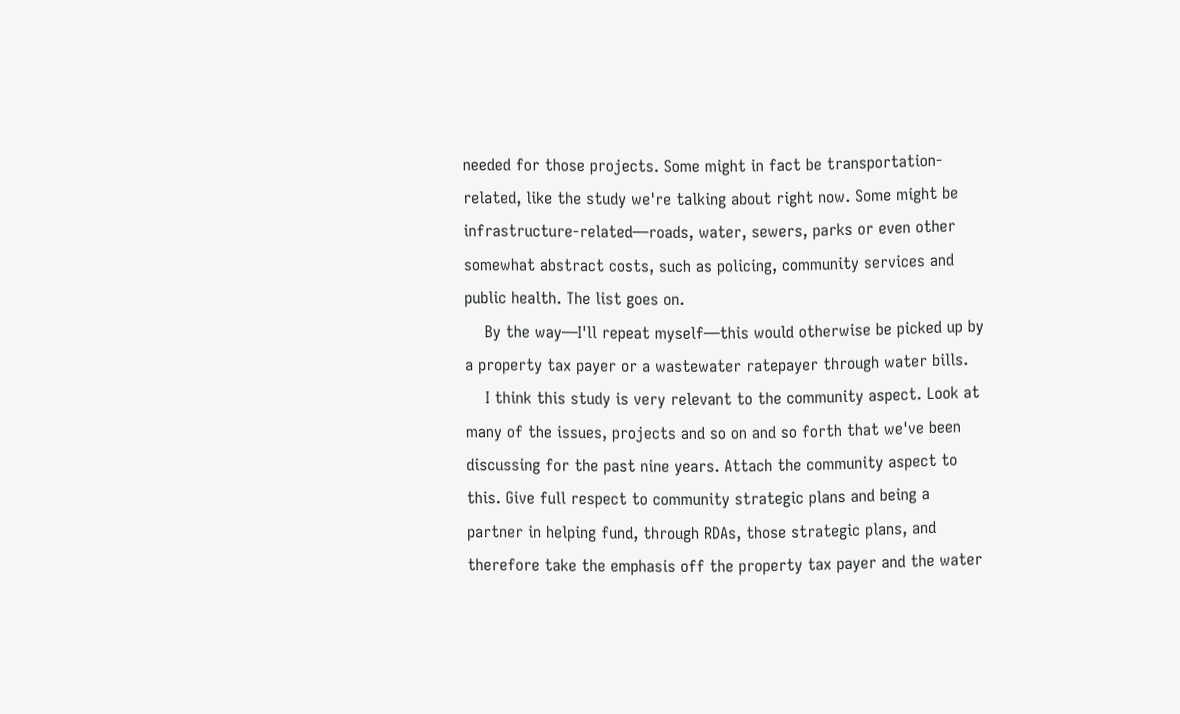needed for those projects. Some might in fact be transportation-related, like the study we're talking about right now. Some might be infrastructure-related—roads, water, sewers, parks or even other somewhat abstract costs, such as policing, community services and public health. The list goes on.
    By the way—I'll repeat myself—this would otherwise be picked up by a property tax payer or a wastewater ratepayer through water bills.
    I think this study is very relevant to the community aspect. Look at many of the issues, projects and so on and so forth that we've been discussing for the past nine years. Attach the community aspect to this. Give full respect to community strategic plans and being a partner in helping fund, through RDAs, those strategic plans, and therefore take the emphasis off the property tax payer and the water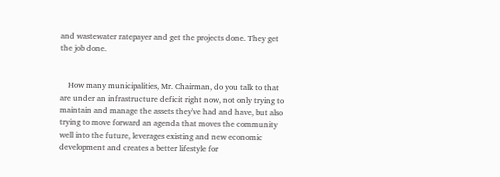and wastewater ratepayer and get the projects done. They get the job done.


    How many municipalities, Mr. Chairman, do you talk to that are under an infrastructure deficit right now, not only trying to maintain and manage the assets they've had and have, but also trying to move forward an agenda that moves the community well into the future, leverages existing and new economic development and creates a better lifestyle for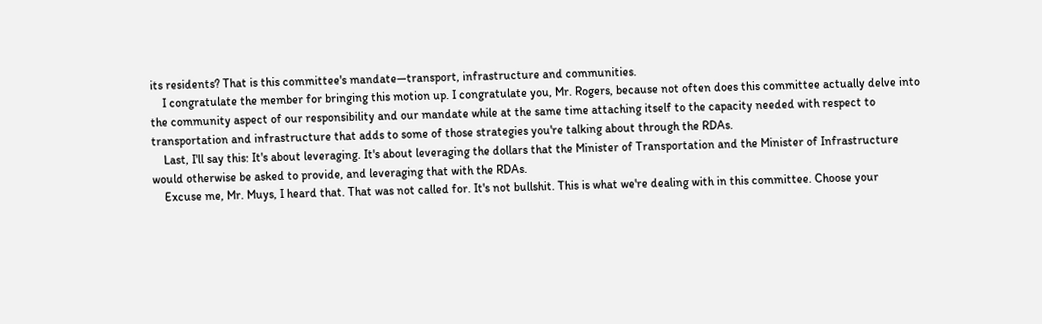its residents? That is this committee's mandate—transport, infrastructure and communities.
    I congratulate the member for bringing this motion up. I congratulate you, Mr. Rogers, because not often does this committee actually delve into the community aspect of our responsibility and our mandate while at the same time attaching itself to the capacity needed with respect to transportation and infrastructure that adds to some of those strategies you're talking about through the RDAs.
    Last, I'll say this: It's about leveraging. It's about leveraging the dollars that the Minister of Transportation and the Minister of Infrastructure would otherwise be asked to provide, and leveraging that with the RDAs.
    Excuse me, Mr. Muys, I heard that. That was not called for. It's not bullshit. This is what we're dealing with in this committee. Choose your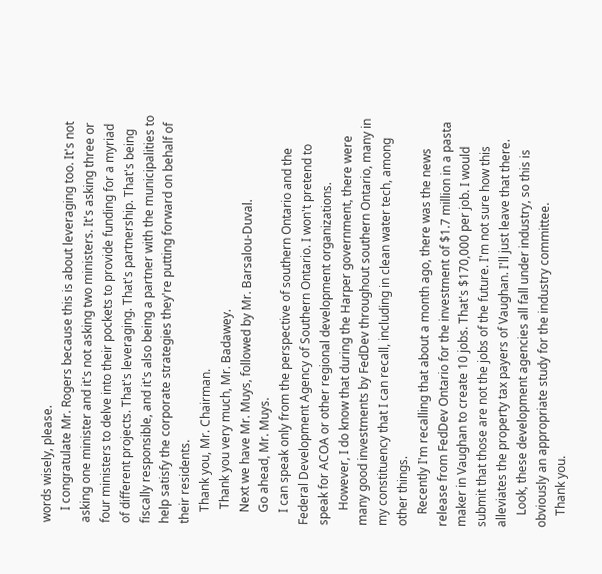words wisely, please.
    I congratulate Mr. Rogers because this is about leveraging too. It's not asking one minister and it's not asking two ministers. It's asking three or four ministers to delve into their pockets to provide funding for a myriad of different projects. That's leveraging. That's partnership. That's being fiscally responsible, and it's also being a partner with the municipalities to help satisfy the corporate strategies they're putting forward on behalf of their residents.
    Thank you, Mr. Chairman.
     Thank you very much, Mr. Badawey.
    Next we have Mr. Muys, followed by Mr. Barsalou-Duval.
    Go ahead, Mr. Muys.
    I can speak only from the perspective of southern Ontario and the Federal Development Agency of Southern Ontario. I won't pretend to speak for ACOA or other regional development organizations.
     However, I do know that during the Harper government, there were many good investments by FedDev throughout southern Ontario, many in my constituency that I can recall, including in clean water tech, among other things.
    Recently I'm recalling that about a month ago, there was the news release from FedDev Ontario for the investment of $1.7 million in a pasta maker in Vaughan to create 10 jobs. That's $170,000 per job. I would submit that those are not the jobs of the future. I'm not sure how this alleviates the property tax payers of Vaughan. I'll just leave that there.
    Look, these development agencies all fall under industry, so this is obviously an appropriate study for the industry committee.
    Thank you.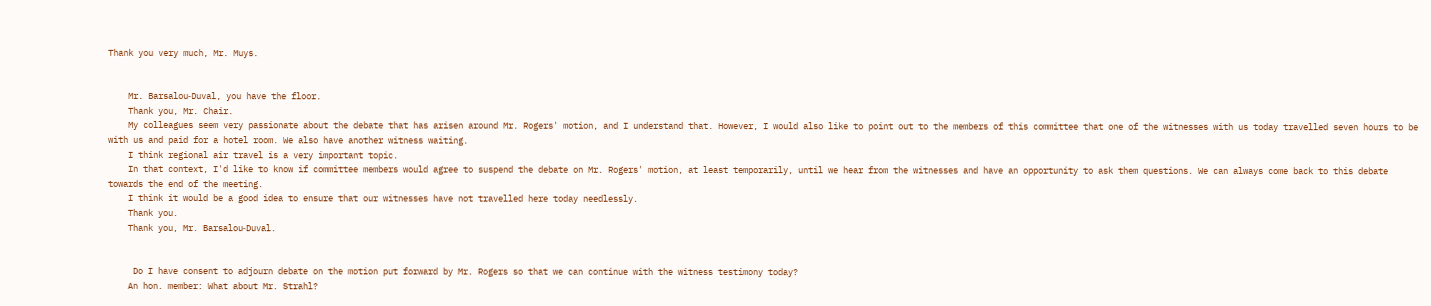Thank you very much, Mr. Muys.


    Mr. Barsalou‑Duval, you have the floor.
    Thank you, Mr. Chair.
    My colleagues seem very passionate about the debate that has arisen around Mr. Rogers' motion, and I understand that. However, I would also like to point out to the members of this committee that one of the witnesses with us today travelled seven hours to be with us and paid for a hotel room. We also have another witness waiting.
    I think regional air travel is a very important topic.
    In that context, I'd like to know if committee members would agree to suspend the debate on Mr. Rogers' motion, at least temporarily, until we hear from the witnesses and have an opportunity to ask them questions. We can always come back to this debate towards the end of the meeting.
    I think it would be a good idea to ensure that our witnesses have not travelled here today needlessly.
    Thank you.
    Thank you, Mr. Barsalou‑Duval.


     Do I have consent to adjourn debate on the motion put forward by Mr. Rogers so that we can continue with the witness testimony today?
    An hon. member: What about Mr. Strahl?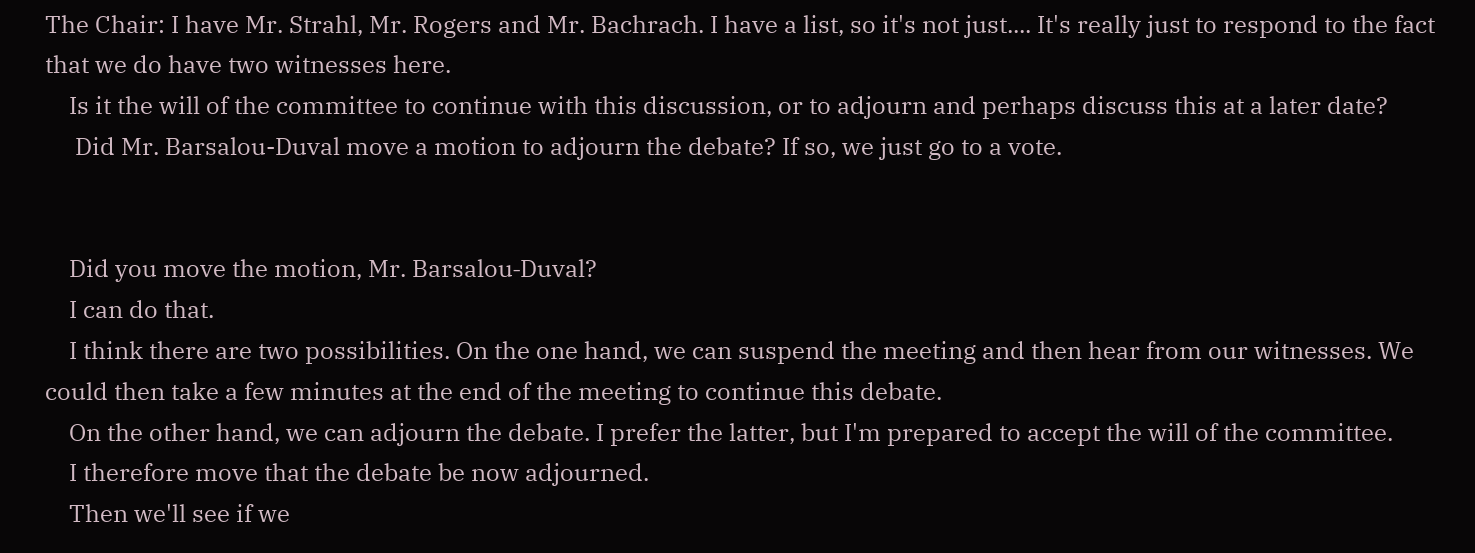The Chair: I have Mr. Strahl, Mr. Rogers and Mr. Bachrach. I have a list, so it's not just.... It's really just to respond to the fact that we do have two witnesses here.
    Is it the will of the committee to continue with this discussion, or to adjourn and perhaps discuss this at a later date?
     Did Mr. Barsalou-Duval move a motion to adjourn the debate? If so, we just go to a vote.


    Did you move the motion, Mr. Barsalou‑Duval?
    I can do that.
    I think there are two possibilities. On the one hand, we can suspend the meeting and then hear from our witnesses. We could then take a few minutes at the end of the meeting to continue this debate.
    On the other hand, we can adjourn the debate. I prefer the latter, but I'm prepared to accept the will of the committee.
    I therefore move that the debate be now adjourned.
    Then we'll see if we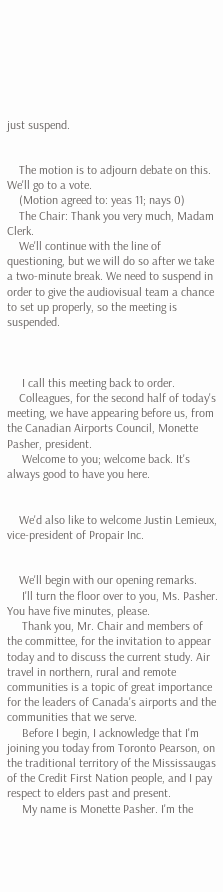just suspend.


    The motion is to adjourn debate on this. We'll go to a vote.
    (Motion agreed to: yeas 11; nays 0)
    The Chair: Thank you very much, Madam Clerk.
    We'll continue with the line of questioning, but we will do so after we take a two-minute break. We need to suspend in order to give the audiovisual team a chance to set up properly, so the meeting is suspended.



     I call this meeting back to order.
    Colleagues, for the second half of today's meeting, we have appearing before us, from the Canadian Airports Council, Monette Pasher, president.
     Welcome to you; welcome back. It's always good to have you here.


    We'd also like to welcome Justin Lemieux, vice‑president of Propair Inc.


    We'll begin with our opening remarks.
     I'll turn the floor over to you, Ms. Pasher. You have five minutes, please.
     Thank you, Mr. Chair and members of the committee, for the invitation to appear today and to discuss the current study. Air travel in northern, rural and remote communities is a topic of great importance for the leaders of Canada's airports and the communities that we serve.
     Before I begin, I acknowledge that I'm joining you today from Toronto Pearson, on the traditional territory of the Mississaugas of the Credit First Nation people, and I pay respect to elders past and present.
     My name is Monette Pasher. I'm the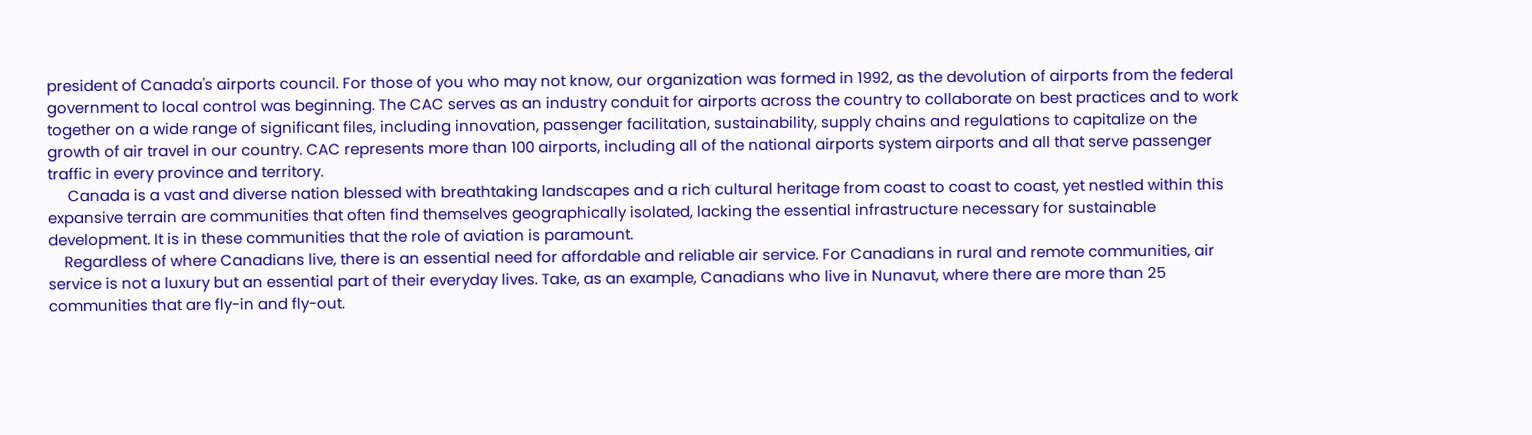president of Canada's airports council. For those of you who may not know, our organization was formed in 1992, as the devolution of airports from the federal government to local control was beginning. The CAC serves as an industry conduit for airports across the country to collaborate on best practices and to work together on a wide range of significant files, including innovation, passenger facilitation, sustainability, supply chains and regulations to capitalize on the growth of air travel in our country. CAC represents more than 100 airports, including all of the national airports system airports and all that serve passenger traffic in every province and territory.
     Canada is a vast and diverse nation blessed with breathtaking landscapes and a rich cultural heritage from coast to coast to coast, yet nestled within this expansive terrain are communities that often find themselves geographically isolated, lacking the essential infrastructure necessary for sustainable development. It is in these communities that the role of aviation is paramount.
    Regardless of where Canadians live, there is an essential need for affordable and reliable air service. For Canadians in rural and remote communities, air service is not a luxury but an essential part of their everyday lives. Take, as an example, Canadians who live in Nunavut, where there are more than 25 communities that are fly-in and fly-out.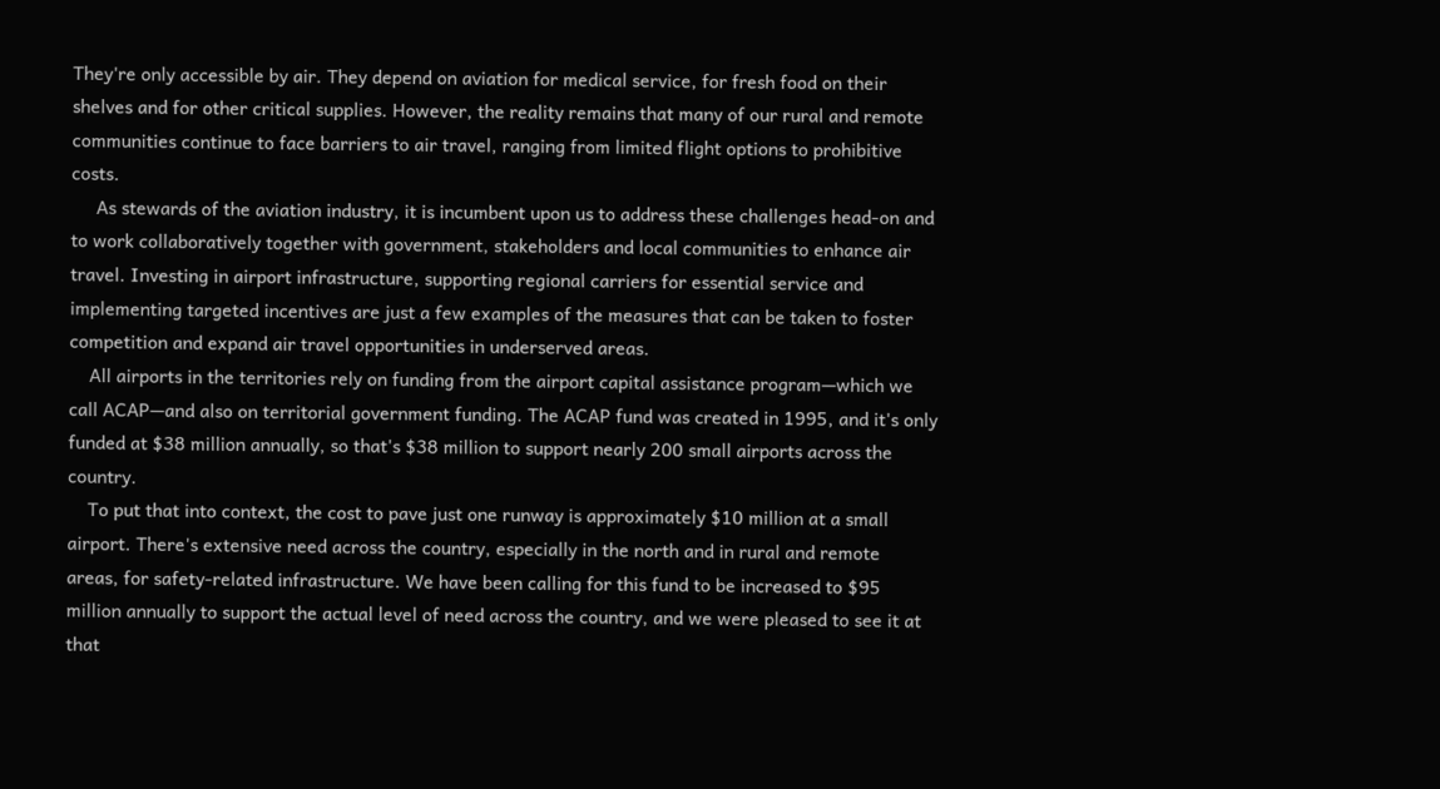They're only accessible by air. They depend on aviation for medical service, for fresh food on their shelves and for other critical supplies. However, the reality remains that many of our rural and remote communities continue to face barriers to air travel, ranging from limited flight options to prohibitive costs.
     As stewards of the aviation industry, it is incumbent upon us to address these challenges head-on and to work collaboratively together with government, stakeholders and local communities to enhance air travel. Investing in airport infrastructure, supporting regional carriers for essential service and implementing targeted incentives are just a few examples of the measures that can be taken to foster competition and expand air travel opportunities in underserved areas.
    All airports in the territories rely on funding from the airport capital assistance program—which we call ACAP—and also on territorial government funding. The ACAP fund was created in 1995, and it's only funded at $38 million annually, so that's $38 million to support nearly 200 small airports across the country.
    To put that into context, the cost to pave just one runway is approximately $10 million at a small airport. There's extensive need across the country, especially in the north and in rural and remote areas, for safety-related infrastructure. We have been calling for this fund to be increased to $95 million annually to support the actual level of need across the country, and we were pleased to see it at that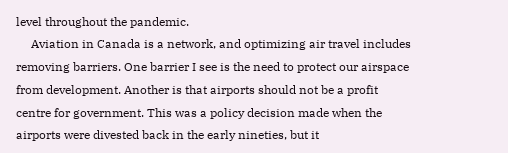level throughout the pandemic.
     Aviation in Canada is a network, and optimizing air travel includes removing barriers. One barrier I see is the need to protect our airspace from development. Another is that airports should not be a profit centre for government. This was a policy decision made when the airports were divested back in the early nineties, but it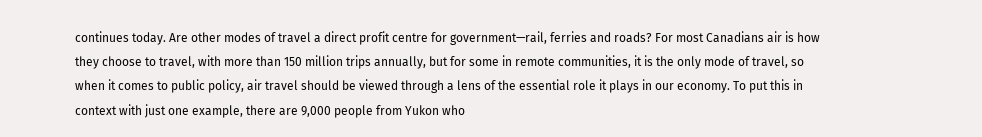continues today. Are other modes of travel a direct profit centre for government—rail, ferries and roads? For most Canadians air is how they choose to travel, with more than 150 million trips annually, but for some in remote communities, it is the only mode of travel, so when it comes to public policy, air travel should be viewed through a lens of the essential role it plays in our economy. To put this in context with just one example, there are 9,000 people from Yukon who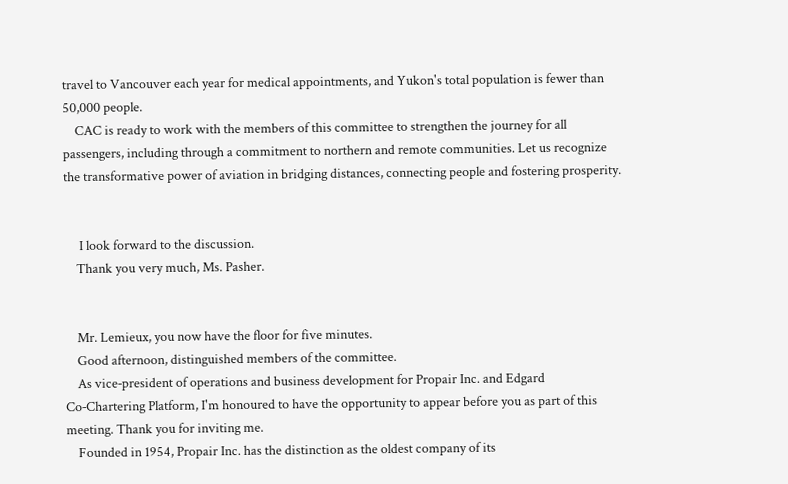travel to Vancouver each year for medical appointments, and Yukon's total population is fewer than 50,000 people.
    CAC is ready to work with the members of this committee to strengthen the journey for all passengers, including through a commitment to northern and remote communities. Let us recognize the transformative power of aviation in bridging distances, connecting people and fostering prosperity.


     I look forward to the discussion.
    Thank you very much, Ms. Pasher.


    Mr. Lemieux, you now have the floor for five minutes.
    Good afternoon, distinguished members of the committee.
    As vice‑president of operations and business development for Propair Inc. and Edgard Co‑Chartering Platform, I'm honoured to have the opportunity to appear before you as part of this meeting. Thank you for inviting me.
    Founded in 1954, Propair Inc. has the distinction as the oldest company of its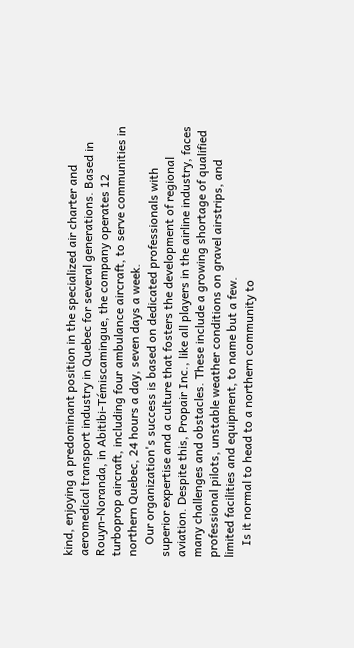kind, enjoying a predominant position in the specialized air charter and aeromedical transport industry in Quebec for several generations. Based in Rouyn‑Noranda, in Abitibi‑Témiscamingue, the company operates 12 turboprop aircraft, including four ambulance aircraft, to serve communities in northern Quebec, 24 hours a day, seven days a week.
    Our organization's success is based on dedicated professionals with superior expertise and a culture that fosters the development of regional aviation. Despite this, Propair Inc., like all players in the airline industry, faces many challenges and obstacles. These include a growing shortage of qualified professional pilots, unstable weather conditions on gravel airstrips, and limited facilities and equipment, to name but a few.
    Is it normal to head to a northern community to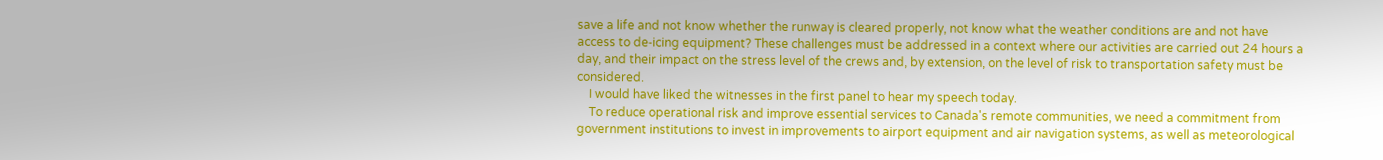save a life and not know whether the runway is cleared properly, not know what the weather conditions are and not have access to de‑icing equipment? These challenges must be addressed in a context where our activities are carried out 24 hours a day, and their impact on the stress level of the crews and, by extension, on the level of risk to transportation safety must be considered.
    I would have liked the witnesses in the first panel to hear my speech today.
    To reduce operational risk and improve essential services to Canada's remote communities, we need a commitment from government institutions to invest in improvements to airport equipment and air navigation systems, as well as meteorological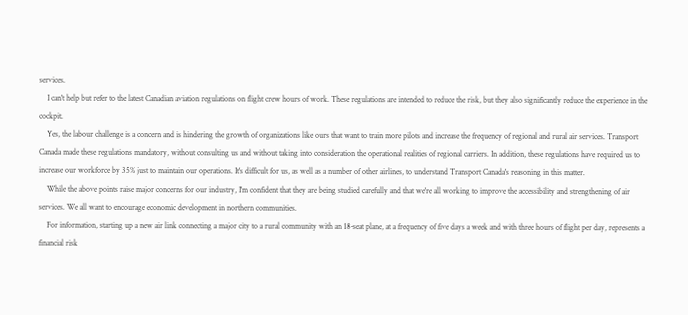services.
    I can't help but refer to the latest Canadian aviation regulations on flight crew hours of work. These regulations are intended to reduce the risk, but they also significantly reduce the experience in the cockpit.
    Yes, the labour challenge is a concern and is hindering the growth of organizations like ours that want to train more pilots and increase the frequency of regional and rural air services. Transport Canada made these regulations mandatory, without consulting us and without taking into consideration the operational realities of regional carriers. In addition, these regulations have required us to increase our workforce by 35% just to maintain our operations. It's difficult for us, as well as a number of other airlines, to understand Transport Canada's reasoning in this matter.
    While the above points raise major concerns for our industry, I'm confident that they are being studied carefully and that we're all working to improve the accessibility and strengthening of air services. We all want to encourage economic development in northern communities.
    For information, starting up a new air link connecting a major city to a rural community with an 18‑seat plane, at a frequency of five days a week and with three hours of flight per day, represents a financial risk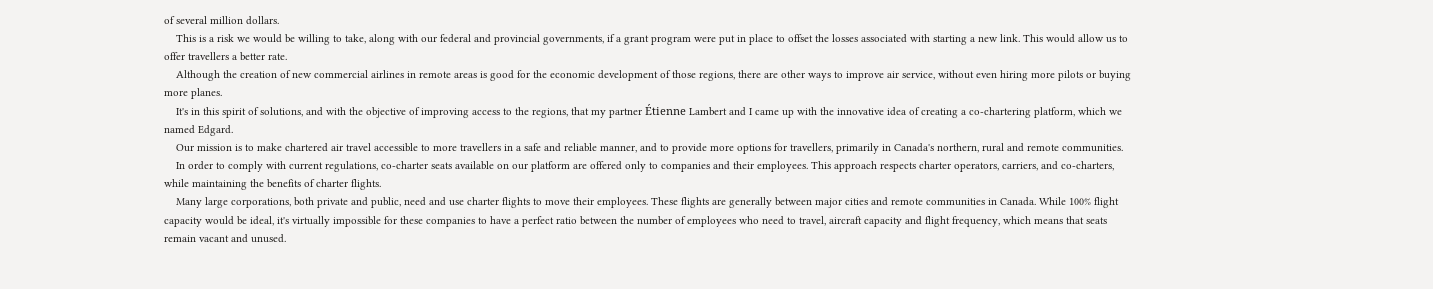of several million dollars.
    This is a risk we would be willing to take, along with our federal and provincial governments, if a grant program were put in place to offset the losses associated with starting a new link. This would allow us to offer travellers a better rate.
    Although the creation of new commercial airlines in remote areas is good for the economic development of those regions, there are other ways to improve air service, without even hiring more pilots or buying more planes.
    It's in this spirit of solutions, and with the objective of improving access to the regions, that my partner Étienne Lambert and I came up with the innovative idea of creating a co‑chartering platform, which we named Edgard.
    Our mission is to make chartered air travel accessible to more travellers in a safe and reliable manner, and to provide more options for travellers, primarily in Canada's northern, rural and remote communities.
    In order to comply with current regulations, co‑charter seats available on our platform are offered only to companies and their employees. This approach respects charter operators, carriers, and co‑charters, while maintaining the benefits of charter flights.
    Many large corporations, both private and public, need and use charter flights to move their employees. These flights are generally between major cities and remote communities in Canada. While 100% flight capacity would be ideal, it's virtually impossible for these companies to have a perfect ratio between the number of employees who need to travel, aircraft capacity and flight frequency, which means that seats remain vacant and unused.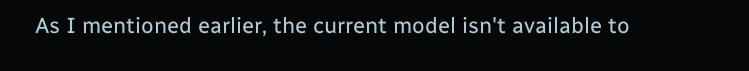As I mentioned earlier, the current model isn't available to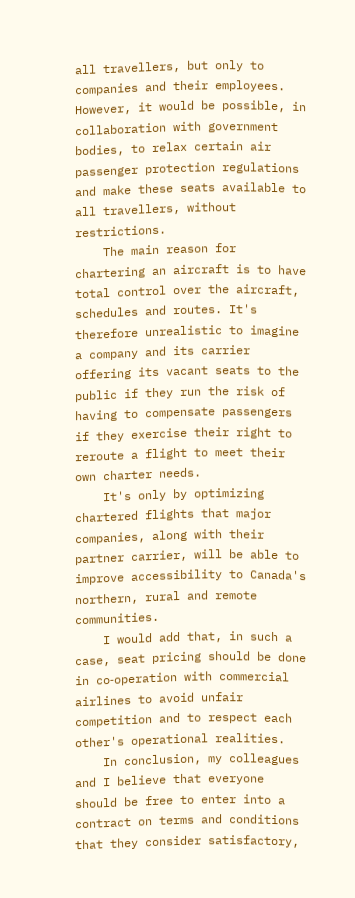all travellers, but only to companies and their employees. However, it would be possible, in collaboration with government bodies, to relax certain air passenger protection regulations and make these seats available to all travellers, without restrictions.
    The main reason for chartering an aircraft is to have total control over the aircraft, schedules and routes. It's therefore unrealistic to imagine a company and its carrier offering its vacant seats to the public if they run the risk of having to compensate passengers if they exercise their right to reroute a flight to meet their own charter needs.
    It's only by optimizing chartered flights that major companies, along with their partner carrier, will be able to improve accessibility to Canada's northern, rural and remote communities.
    I would add that, in such a case, seat pricing should be done in co‑operation with commercial airlines to avoid unfair competition and to respect each other's operational realities.
    In conclusion, my colleagues and I believe that everyone should be free to enter into a contract on terms and conditions that they consider satisfactory,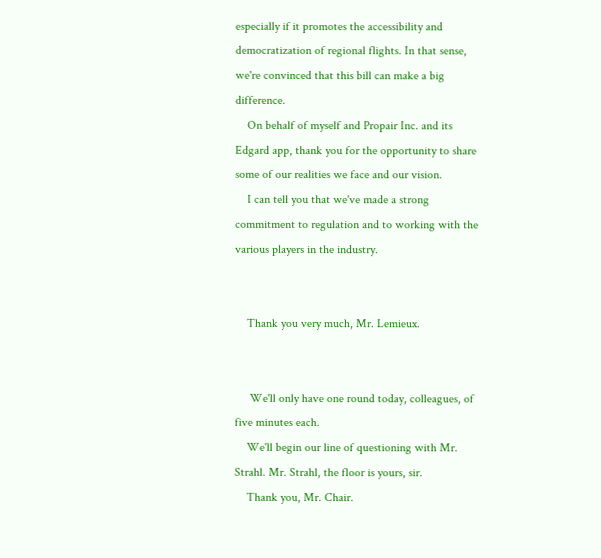especially if it promotes the accessibility and democratization of regional flights. In that sense, we're convinced that this bill can make a big difference.
    On behalf of myself and Propair Inc. and its Edgard app, thank you for the opportunity to share some of our realities we face and our vision.
    I can tell you that we've made a strong commitment to regulation and to working with the various players in the industry.


    Thank you very much, Mr. Lemieux.


     We'll only have one round today, colleagues, of five minutes each.
    We'll begin our line of questioning with Mr. Strahl. Mr. Strahl, the floor is yours, sir.
    Thank you, Mr. Chair.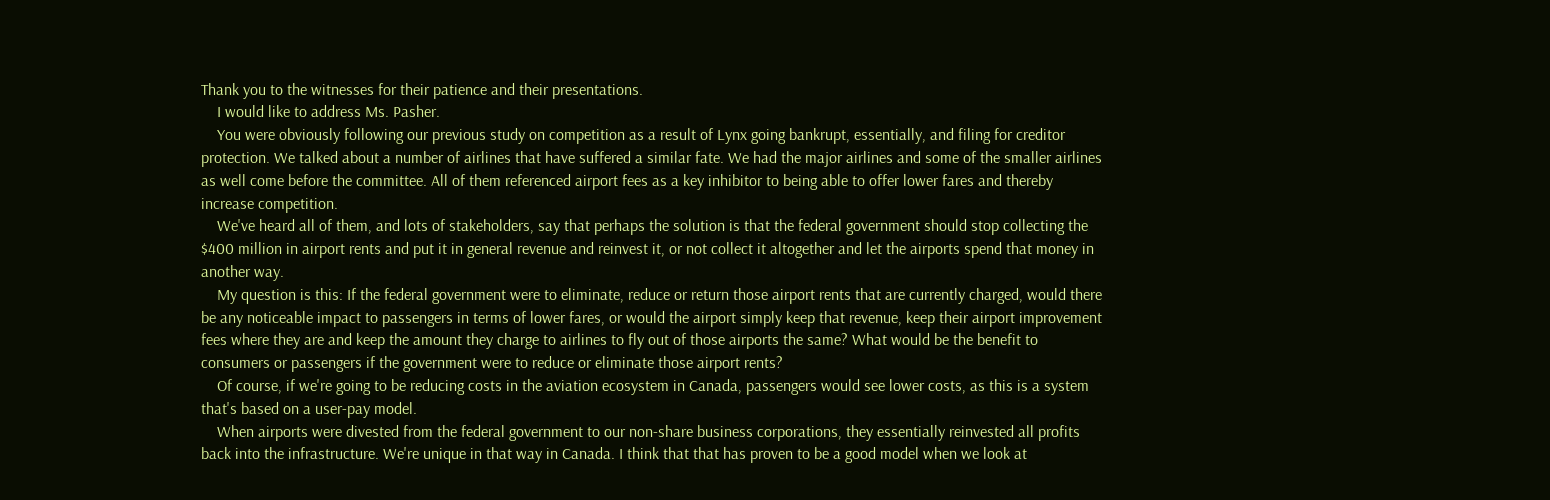Thank you to the witnesses for their patience and their presentations.
    I would like to address Ms. Pasher.
    You were obviously following our previous study on competition as a result of Lynx going bankrupt, essentially, and filing for creditor protection. We talked about a number of airlines that have suffered a similar fate. We had the major airlines and some of the smaller airlines as well come before the committee. All of them referenced airport fees as a key inhibitor to being able to offer lower fares and thereby increase competition.
    We've heard all of them, and lots of stakeholders, say that perhaps the solution is that the federal government should stop collecting the $400 million in airport rents and put it in general revenue and reinvest it, or not collect it altogether and let the airports spend that money in another way.
    My question is this: If the federal government were to eliminate, reduce or return those airport rents that are currently charged, would there be any noticeable impact to passengers in terms of lower fares, or would the airport simply keep that revenue, keep their airport improvement fees where they are and keep the amount they charge to airlines to fly out of those airports the same? What would be the benefit to consumers or passengers if the government were to reduce or eliminate those airport rents?
    Of course, if we're going to be reducing costs in the aviation ecosystem in Canada, passengers would see lower costs, as this is a system that's based on a user-pay model.
    When airports were divested from the federal government to our non-share business corporations, they essentially reinvested all profits back into the infrastructure. We're unique in that way in Canada. I think that that has proven to be a good model when we look at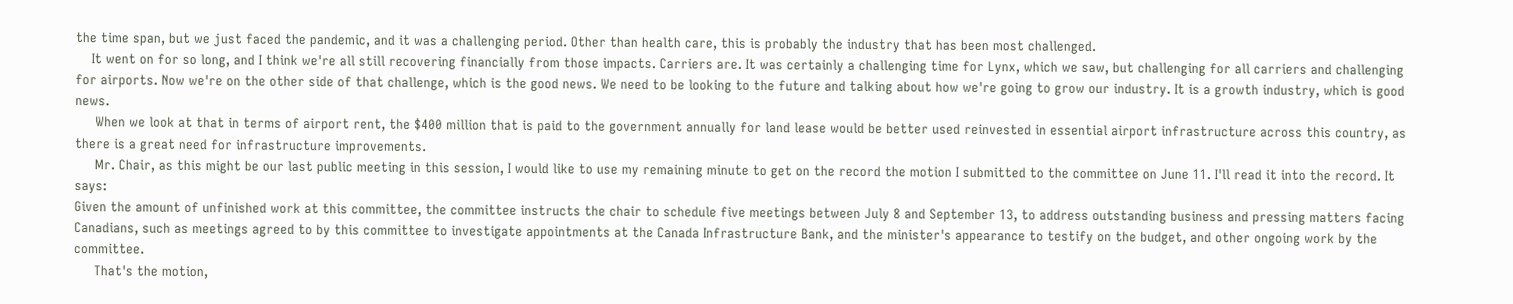the time span, but we just faced the pandemic, and it was a challenging period. Other than health care, this is probably the industry that has been most challenged.
    It went on for so long, and I think we're all still recovering financially from those impacts. Carriers are. It was certainly a challenging time for Lynx, which we saw, but challenging for all carriers and challenging for airports. Now we're on the other side of that challenge, which is the good news. We need to be looking to the future and talking about how we're going to grow our industry. It is a growth industry, which is good news.
     When we look at that in terms of airport rent, the $400 million that is paid to the government annually for land lease would be better used reinvested in essential airport infrastructure across this country, as there is a great need for infrastructure improvements.
     Mr. Chair, as this might be our last public meeting in this session, I would like to use my remaining minute to get on the record the motion I submitted to the committee on June 11. I'll read it into the record. It says:
Given the amount of unfinished work at this committee, the committee instructs the chair to schedule five meetings between July 8 and September 13, to address outstanding business and pressing matters facing Canadians, such as meetings agreed to by this committee to investigate appointments at the Canada Infrastructure Bank, and the minister's appearance to testify on the budget, and other ongoing work by the committee.
     That's the motion,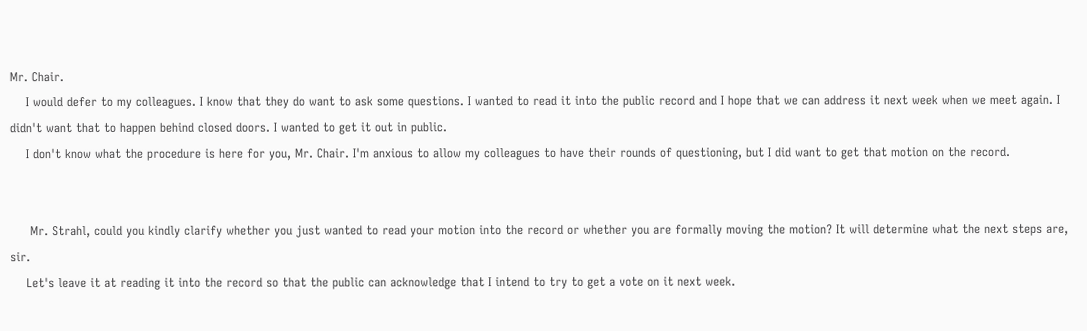Mr. Chair.
    I would defer to my colleagues. I know that they do want to ask some questions. I wanted to read it into the public record and I hope that we can address it next week when we meet again. I didn't want that to happen behind closed doors. I wanted to get it out in public.
    I don't know what the procedure is here for you, Mr. Chair. I'm anxious to allow my colleagues to have their rounds of questioning, but I did want to get that motion on the record.


     Mr. Strahl, could you kindly clarify whether you just wanted to read your motion into the record or whether you are formally moving the motion? It will determine what the next steps are, sir.
    Let's leave it at reading it into the record so that the public can acknowledge that I intend to try to get a vote on it next week.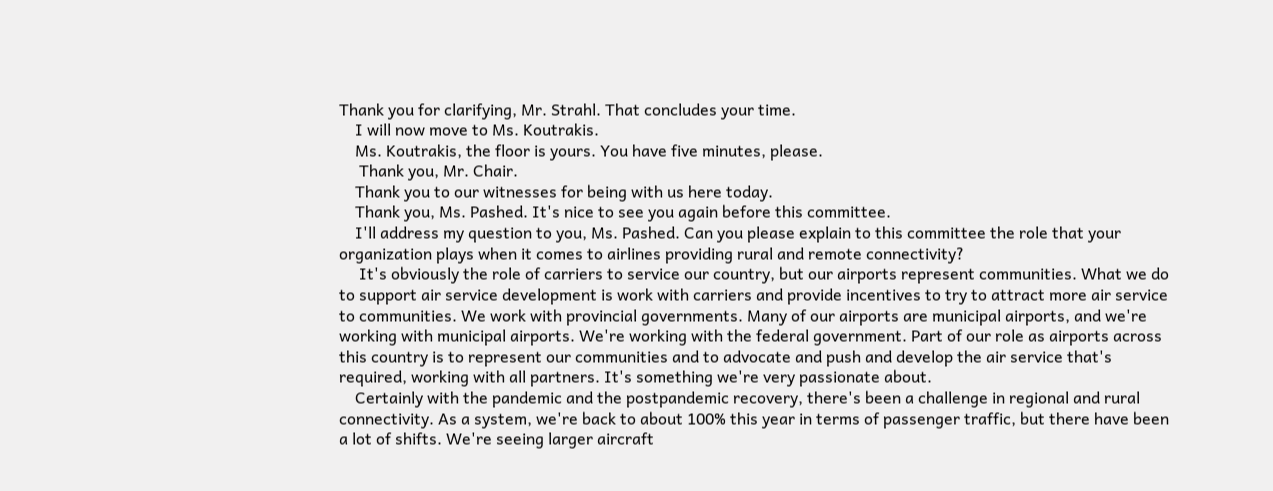Thank you for clarifying, Mr. Strahl. That concludes your time.
    I will now move to Ms. Koutrakis.
    Ms. Koutrakis, the floor is yours. You have five minutes, please.
     Thank you, Mr. Chair.
    Thank you to our witnesses for being with us here today.
    Thank you, Ms. Pashed. It's nice to see you again before this committee.
    I'll address my question to you, Ms. Pashed. Can you please explain to this committee the role that your organization plays when it comes to airlines providing rural and remote connectivity?
     It's obviously the role of carriers to service our country, but our airports represent communities. What we do to support air service development is work with carriers and provide incentives to try to attract more air service to communities. We work with provincial governments. Many of our airports are municipal airports, and we're working with municipal airports. We're working with the federal government. Part of our role as airports across this country is to represent our communities and to advocate and push and develop the air service that's required, working with all partners. It's something we're very passionate about.
    Certainly with the pandemic and the postpandemic recovery, there's been a challenge in regional and rural connectivity. As a system, we're back to about 100% this year in terms of passenger traffic, but there have been a lot of shifts. We're seeing larger aircraft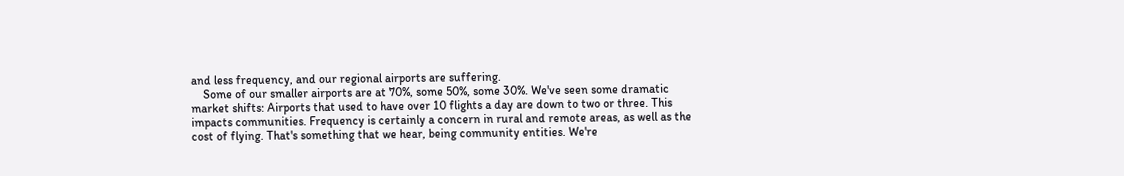and less frequency, and our regional airports are suffering.
    Some of our smaller airports are at 70%, some 50%, some 30%. We've seen some dramatic market shifts: Airports that used to have over 10 flights a day are down to two or three. This impacts communities. Frequency is certainly a concern in rural and remote areas, as well as the cost of flying. That's something that we hear, being community entities. We're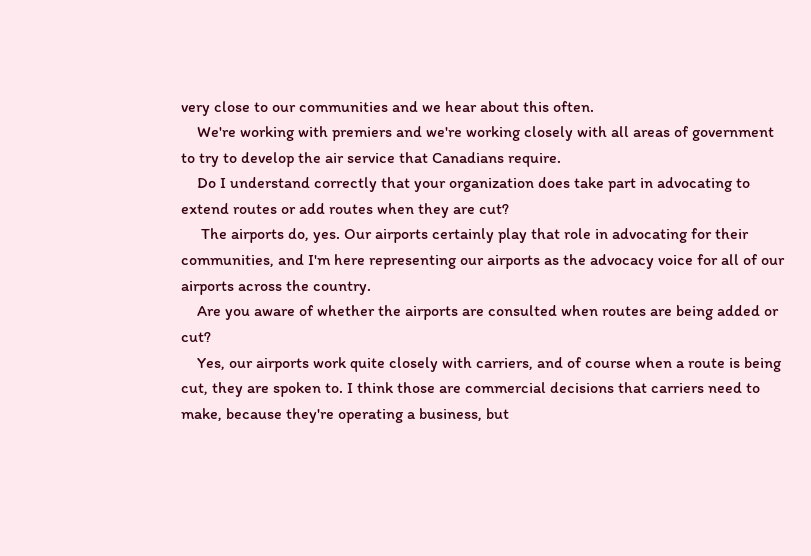very close to our communities and we hear about this often.
    We're working with premiers and we're working closely with all areas of government to try to develop the air service that Canadians require.
    Do I understand correctly that your organization does take part in advocating to extend routes or add routes when they are cut?
     The airports do, yes. Our airports certainly play that role in advocating for their communities, and I'm here representing our airports as the advocacy voice for all of our airports across the country.
    Are you aware of whether the airports are consulted when routes are being added or cut?
    Yes, our airports work quite closely with carriers, and of course when a route is being cut, they are spoken to. I think those are commercial decisions that carriers need to make, because they're operating a business, but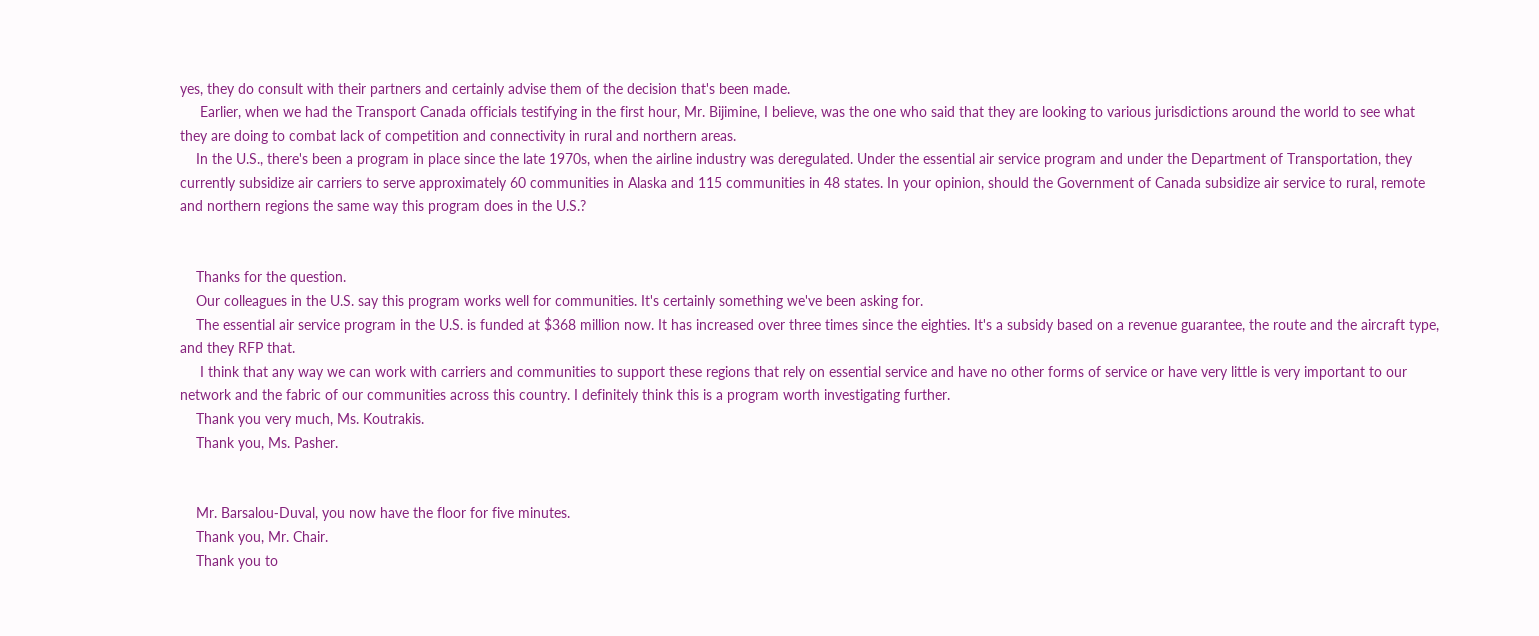yes, they do consult with their partners and certainly advise them of the decision that's been made.
     Earlier, when we had the Transport Canada officials testifying in the first hour, Mr. Bijimine, I believe, was the one who said that they are looking to various jurisdictions around the world to see what they are doing to combat lack of competition and connectivity in rural and northern areas.
    In the U.S., there's been a program in place since the late 1970s, when the airline industry was deregulated. Under the essential air service program and under the Department of Transportation, they currently subsidize air carriers to serve approximately 60 communities in Alaska and 115 communities in 48 states. In your opinion, should the Government of Canada subsidize air service to rural, remote and northern regions the same way this program does in the U.S.?


    Thanks for the question.
    Our colleagues in the U.S. say this program works well for communities. It's certainly something we've been asking for.
    The essential air service program in the U.S. is funded at $368 million now. It has increased over three times since the eighties. It's a subsidy based on a revenue guarantee, the route and the aircraft type, and they RFP that.
     I think that any way we can work with carriers and communities to support these regions that rely on essential service and have no other forms of service or have very little is very important to our network and the fabric of our communities across this country. I definitely think this is a program worth investigating further.
    Thank you very much, Ms. Koutrakis.
    Thank you, Ms. Pasher.


    Mr. Barsalou‑Duval, you now have the floor for five minutes.
    Thank you, Mr. Chair.
    Thank you to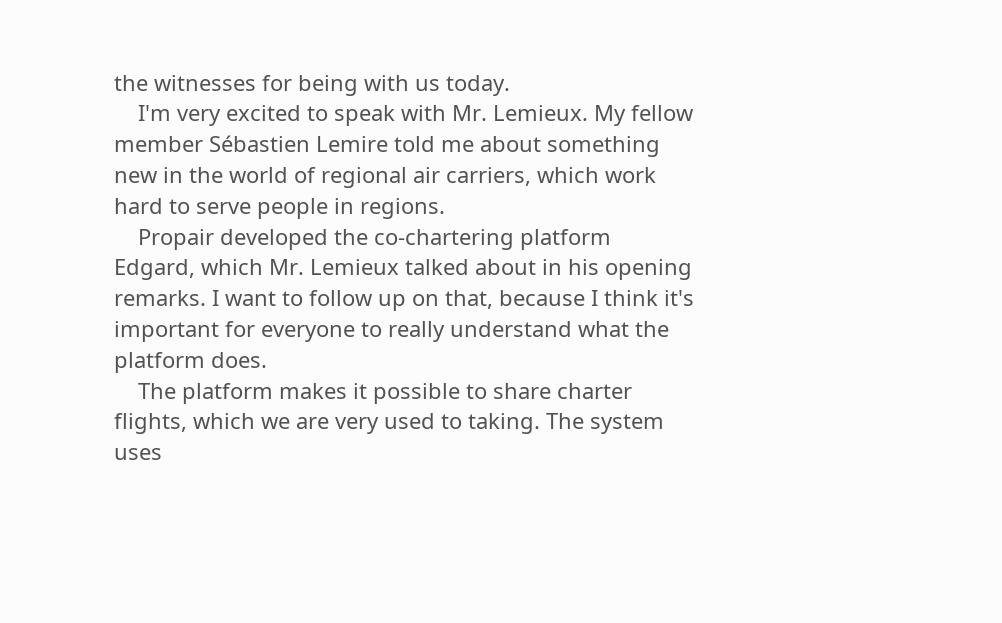the witnesses for being with us today.
    I'm very excited to speak with Mr. Lemieux. My fellow member Sébastien Lemire told me about something new in the world of regional air carriers, which work hard to serve people in regions.
    Propair developed the co-chartering platform Edgard, which Mr. Lemieux talked about in his opening remarks. I want to follow up on that, because I think it's important for everyone to really understand what the platform does.
    The platform makes it possible to share charter flights, which we are very used to taking. The system uses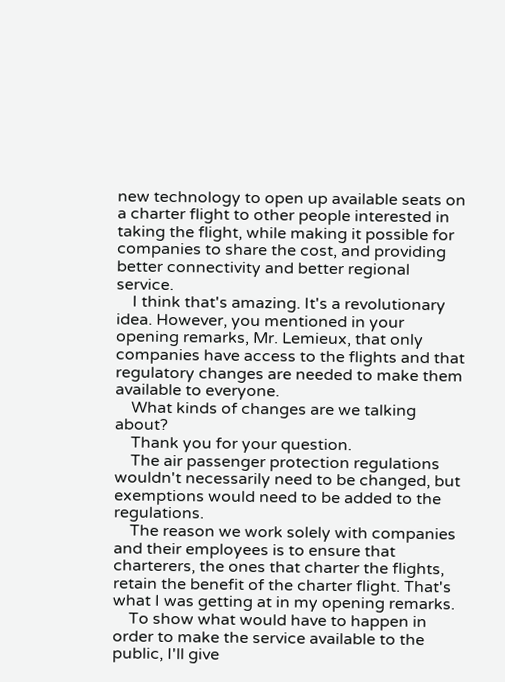new technology to open up available seats on a charter flight to other people interested in taking the flight, while making it possible for companies to share the cost, and providing better connectivity and better regional service.
    I think that's amazing. It's a revolutionary idea. However, you mentioned in your opening remarks, Mr. Lemieux, that only companies have access to the flights and that regulatory changes are needed to make them available to everyone.
    What kinds of changes are we talking about?
    Thank you for your question.
    The air passenger protection regulations wouldn't necessarily need to be changed, but exemptions would need to be added to the regulations.
    The reason we work solely with companies and their employees is to ensure that charterers, the ones that charter the flights, retain the benefit of the charter flight. That's what I was getting at in my opening remarks.
    To show what would have to happen in order to make the service available to the public, I'll give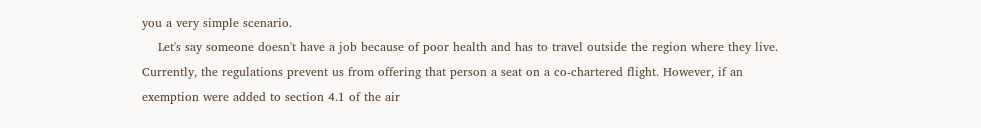you a very simple scenario.
    Let's say someone doesn't have a job because of poor health and has to travel outside the region where they live. Currently, the regulations prevent us from offering that person a seat on a co-chartered flight. However, if an exemption were added to section 4.1 of the air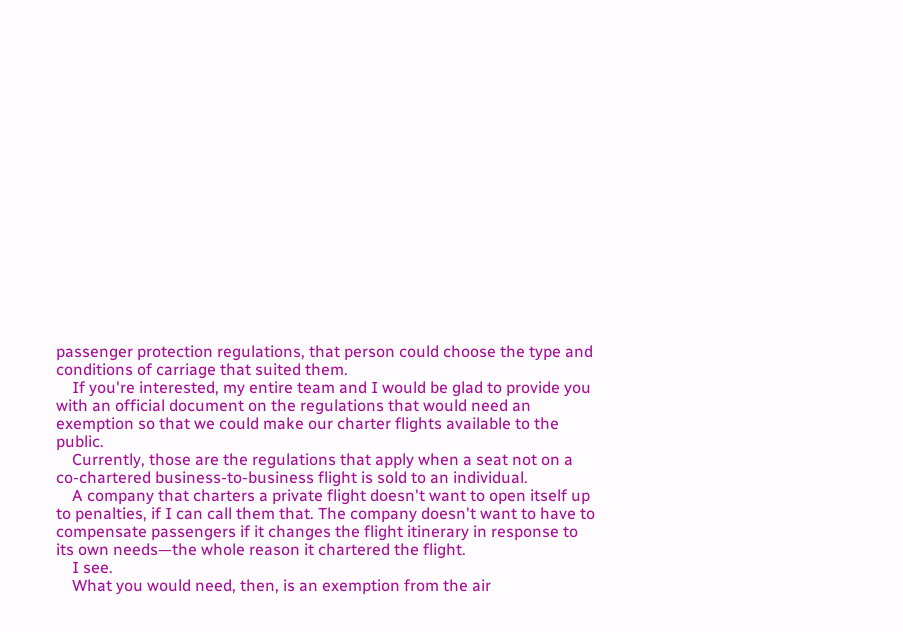passenger protection regulations, that person could choose the type and conditions of carriage that suited them.
    If you're interested, my entire team and I would be glad to provide you with an official document on the regulations that would need an exemption so that we could make our charter flights available to the public.
    Currently, those are the regulations that apply when a seat not on a co-chartered business-to-business flight is sold to an individual.
    A company that charters a private flight doesn't want to open itself up to penalties, if I can call them that. The company doesn't want to have to compensate passengers if it changes the flight itinerary in response to its own needs—the whole reason it chartered the flight.
    I see.
    What you would need, then, is an exemption from the air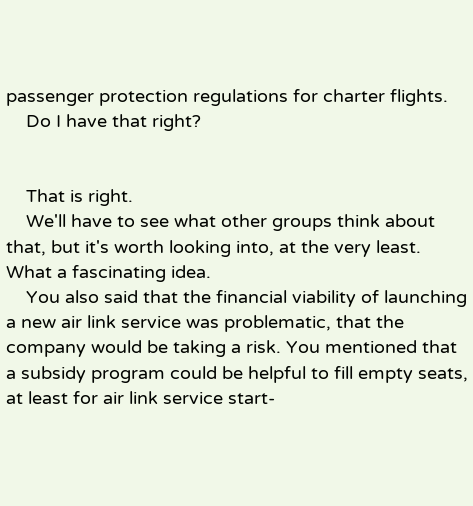passenger protection regulations for charter flights.
    Do I have that right?


    That is right.
    We'll have to see what other groups think about that, but it's worth looking into, at the very least. What a fascinating idea.
    You also said that the financial viability of launching a new air link service was problematic, that the company would be taking a risk. You mentioned that a subsidy program could be helpful to fill empty seats, at least for air link service start-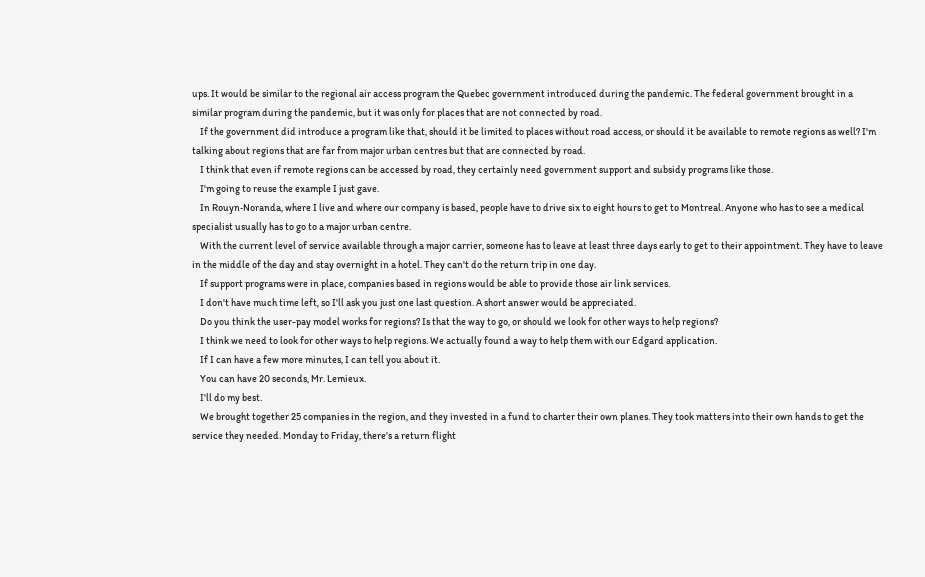ups. It would be similar to the regional air access program the Quebec government introduced during the pandemic. The federal government brought in a similar program during the pandemic, but it was only for places that are not connected by road.
    If the government did introduce a program like that, should it be limited to places without road access, or should it be available to remote regions as well? I'm talking about regions that are far from major urban centres but that are connected by road.
    I think that even if remote regions can be accessed by road, they certainly need government support and subsidy programs like those.
    I'm going to reuse the example I just gave.
    In Rouyn‑Noranda, where I live and where our company is based, people have to drive six to eight hours to get to Montreal. Anyone who has to see a medical specialist usually has to go to a major urban centre.
    With the current level of service available through a major carrier, someone has to leave at least three days early to get to their appointment. They have to leave in the middle of the day and stay overnight in a hotel. They can't do the return trip in one day.
    If support programs were in place, companies based in regions would be able to provide those air link services.
    I don't have much time left, so I'll ask you just one last question. A short answer would be appreciated.
    Do you think the user-pay model works for regions? Is that the way to go, or should we look for other ways to help regions?
    I think we need to look for other ways to help regions. We actually found a way to help them with our Edgard application.
    If I can have a few more minutes, I can tell you about it.
    You can have 20 seconds, Mr. Lemieux.
    I'll do my best.
    We brought together 25 companies in the region, and they invested in a fund to charter their own planes. They took matters into their own hands to get the service they needed. Monday to Friday, there's a return flight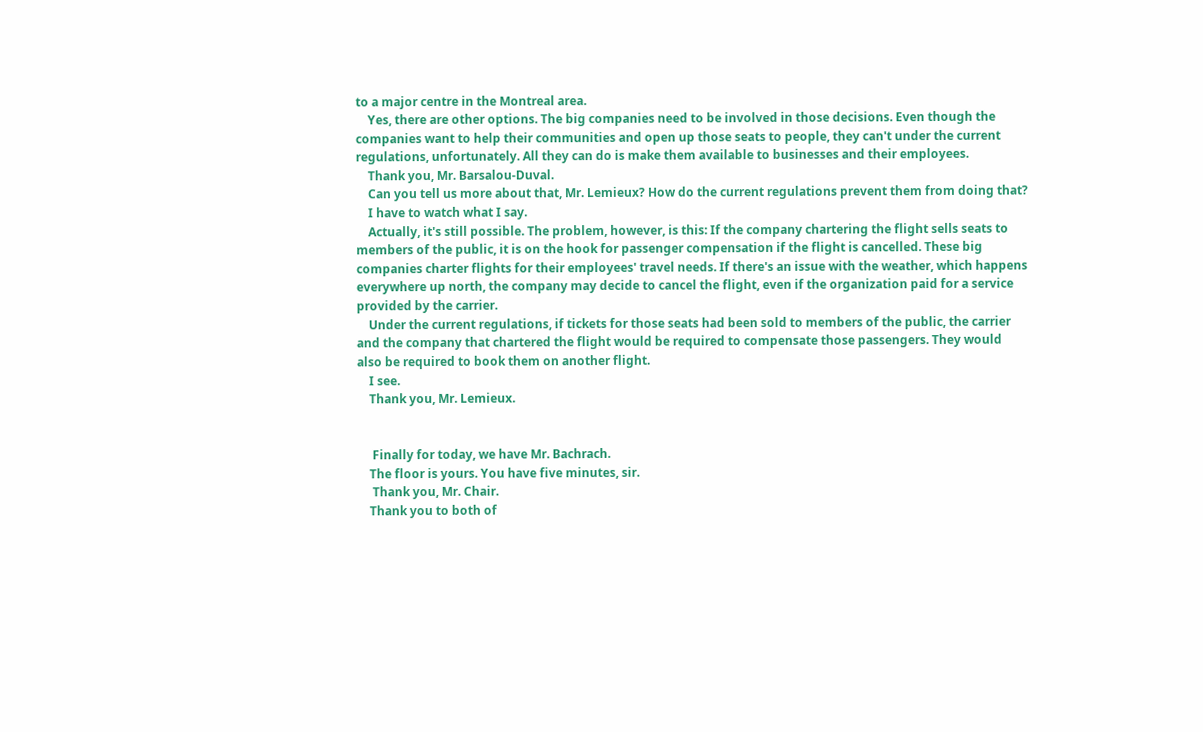to a major centre in the Montreal area.
    Yes, there are other options. The big companies need to be involved in those decisions. Even though the companies want to help their communities and open up those seats to people, they can't under the current regulations, unfortunately. All they can do is make them available to businesses and their employees.
    Thank you, Mr. Barsalou‑Duval.
    Can you tell us more about that, Mr. Lemieux? How do the current regulations prevent them from doing that?
    I have to watch what I say.
    Actually, it's still possible. The problem, however, is this: If the company chartering the flight sells seats to members of the public, it is on the hook for passenger compensation if the flight is cancelled. These big companies charter flights for their employees' travel needs. If there's an issue with the weather, which happens everywhere up north, the company may decide to cancel the flight, even if the organization paid for a service provided by the carrier.
    Under the current regulations, if tickets for those seats had been sold to members of the public, the carrier and the company that chartered the flight would be required to compensate those passengers. They would also be required to book them on another flight.
    I see.
    Thank you, Mr. Lemieux.


     Finally for today, we have Mr. Bachrach.
    The floor is yours. You have five minutes, sir.
     Thank you, Mr. Chair.
    Thank you to both of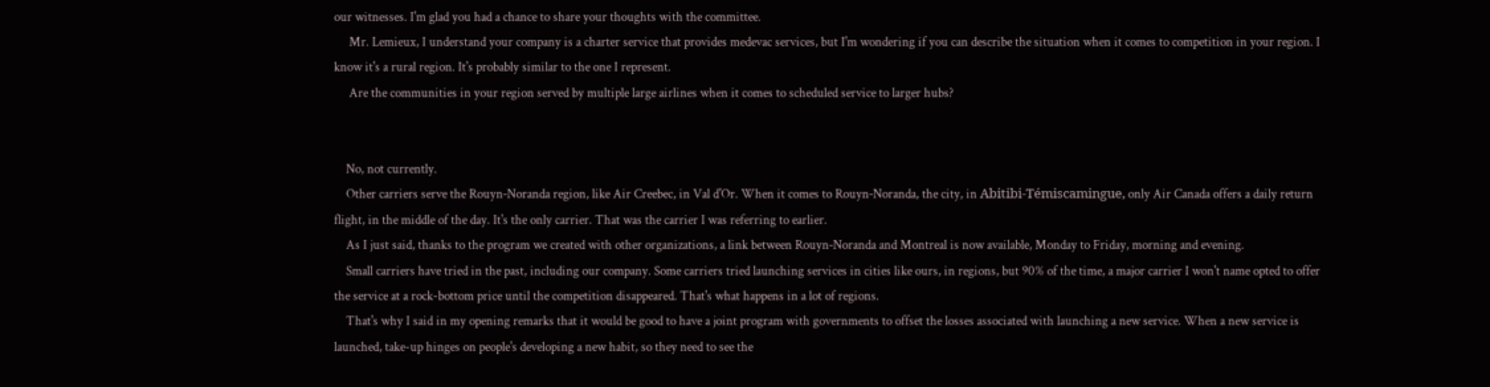our witnesses. I'm glad you had a chance to share your thoughts with the committee.
     Mr. Lemieux, I understand your company is a charter service that provides medevac services, but I'm wondering if you can describe the situation when it comes to competition in your region. I know it's a rural region. It's probably similar to the one I represent.
     Are the communities in your region served by multiple large airlines when it comes to scheduled service to larger hubs?


    No, not currently.
    Other carriers serve the Rouyn‑Noranda region, like Air Creebec, in Val d'Or. When it comes to Rouyn‑Noranda, the city, in Abitibi‑Témiscamingue, only Air Canada offers a daily return flight, in the middle of the day. It's the only carrier. That was the carrier I was referring to earlier.
    As I just said, thanks to the program we created with other organizations, a link between Rouyn‑Noranda and Montreal is now available, Monday to Friday, morning and evening.
    Small carriers have tried in the past, including our company. Some carriers tried launching services in cities like ours, in regions, but 90% of the time, a major carrier I won't name opted to offer the service at a rock-bottom price until the competition disappeared. That's what happens in a lot of regions.
    That's why I said in my opening remarks that it would be good to have a joint program with governments to offset the losses associated with launching a new service. When a new service is launched, take-up hinges on people's developing a new habit, so they need to see the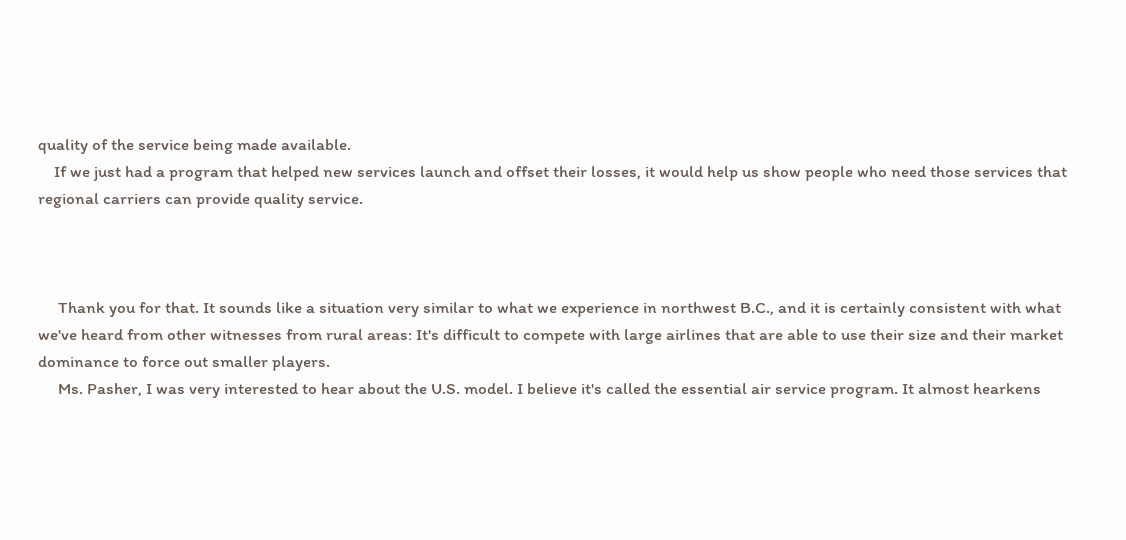quality of the service being made available.
    If we just had a program that helped new services launch and offset their losses, it would help us show people who need those services that regional carriers can provide quality service.



     Thank you for that. It sounds like a situation very similar to what we experience in northwest B.C., and it is certainly consistent with what we've heard from other witnesses from rural areas: It's difficult to compete with large airlines that are able to use their size and their market dominance to force out smaller players.
     Ms. Pasher, I was very interested to hear about the U.S. model. I believe it's called the essential air service program. It almost hearkens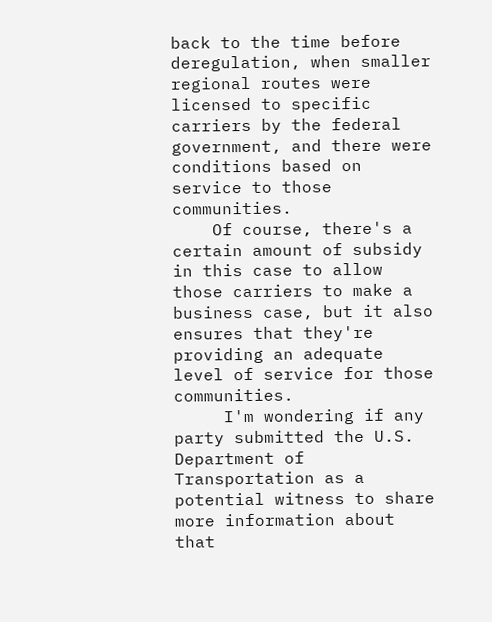back to the time before deregulation, when smaller regional routes were licensed to specific carriers by the federal government, and there were conditions based on service to those communities.
    Of course, there's a certain amount of subsidy in this case to allow those carriers to make a business case, but it also ensures that they're providing an adequate level of service for those communities.
     I'm wondering if any party submitted the U.S. Department of Transportation as a potential witness to share more information about that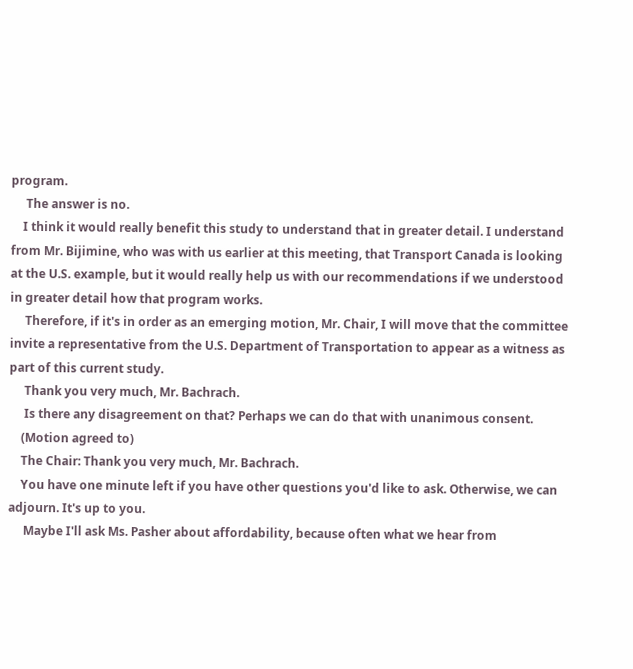program.
     The answer is no.
    I think it would really benefit this study to understand that in greater detail. I understand from Mr. Bijimine, who was with us earlier at this meeting, that Transport Canada is looking at the U.S. example, but it would really help us with our recommendations if we understood in greater detail how that program works.
     Therefore, if it's in order as an emerging motion, Mr. Chair, I will move that the committee invite a representative from the U.S. Department of Transportation to appear as a witness as part of this current study.
     Thank you very much, Mr. Bachrach.
     Is there any disagreement on that? Perhaps we can do that with unanimous consent.
    (Motion agreed to)
    The Chair: Thank you very much, Mr. Bachrach.
    You have one minute left if you have other questions you'd like to ask. Otherwise, we can adjourn. It's up to you.
     Maybe I'll ask Ms. Pasher about affordability, because often what we hear from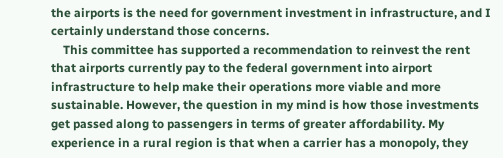the airports is the need for government investment in infrastructure, and I certainly understand those concerns.
    This committee has supported a recommendation to reinvest the rent that airports currently pay to the federal government into airport infrastructure to help make their operations more viable and more sustainable. However, the question in my mind is how those investments get passed along to passengers in terms of greater affordability. My experience in a rural region is that when a carrier has a monopoly, they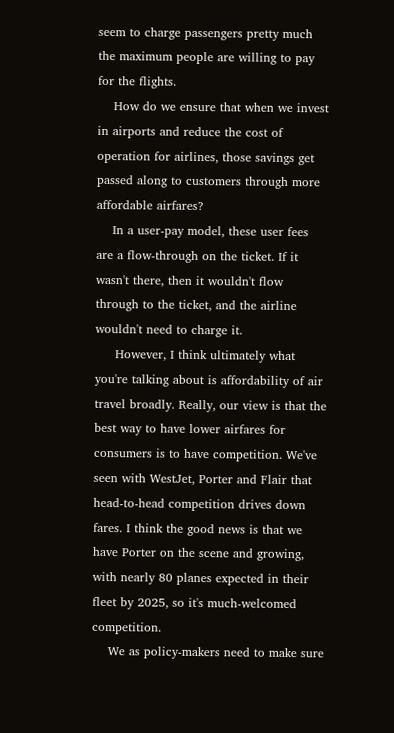seem to charge passengers pretty much the maximum people are willing to pay for the flights.
    How do we ensure that when we invest in airports and reduce the cost of operation for airlines, those savings get passed along to customers through more affordable airfares?
    In a user-pay model, these user fees are a flow-through on the ticket. If it wasn't there, then it wouldn't flow through to the ticket, and the airline wouldn't need to charge it.
     However, I think ultimately what you're talking about is affordability of air travel broadly. Really, our view is that the best way to have lower airfares for consumers is to have competition. We've seen with WestJet, Porter and Flair that head-to-head competition drives down fares. I think the good news is that we have Porter on the scene and growing, with nearly 80 planes expected in their fleet by 2025, so it's much-welcomed competition.
    We as policy-makers need to make sure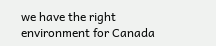we have the right environment for Canada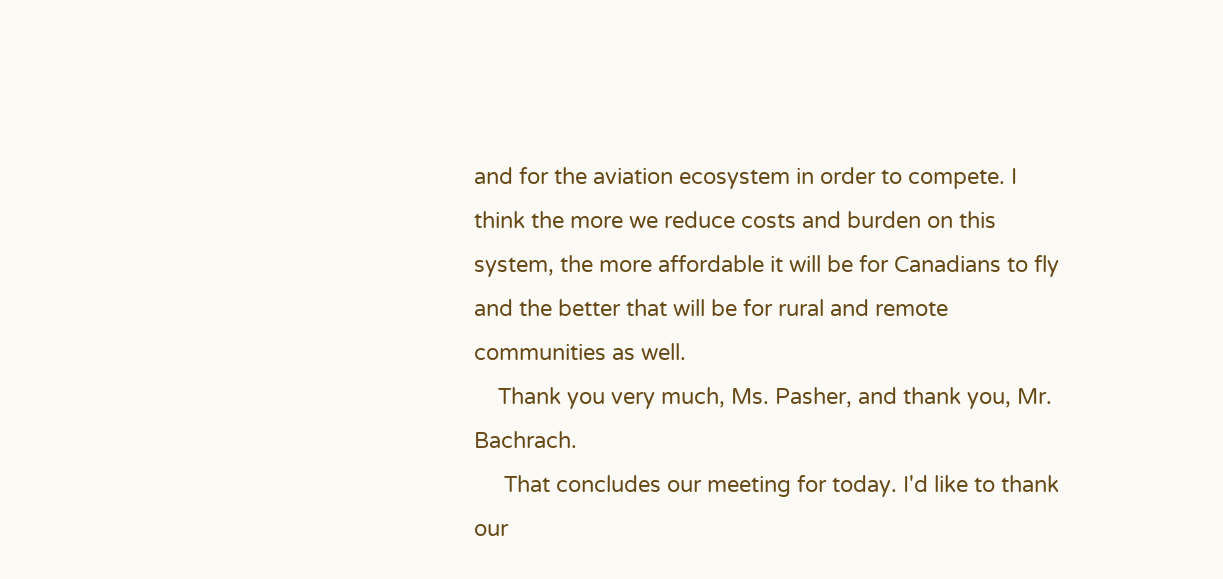and for the aviation ecosystem in order to compete. I think the more we reduce costs and burden on this system, the more affordable it will be for Canadians to fly and the better that will be for rural and remote communities as well.
    Thank you very much, Ms. Pasher, and thank you, Mr. Bachrach.
     That concludes our meeting for today. I'd like to thank our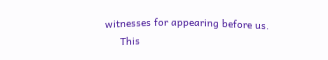witnesses for appearing before us.
     This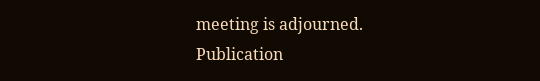meeting is adjourned.
Publication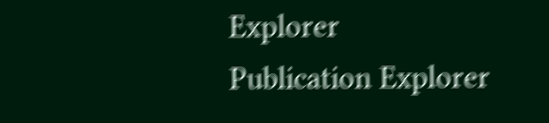Explorer
Publication Explorer